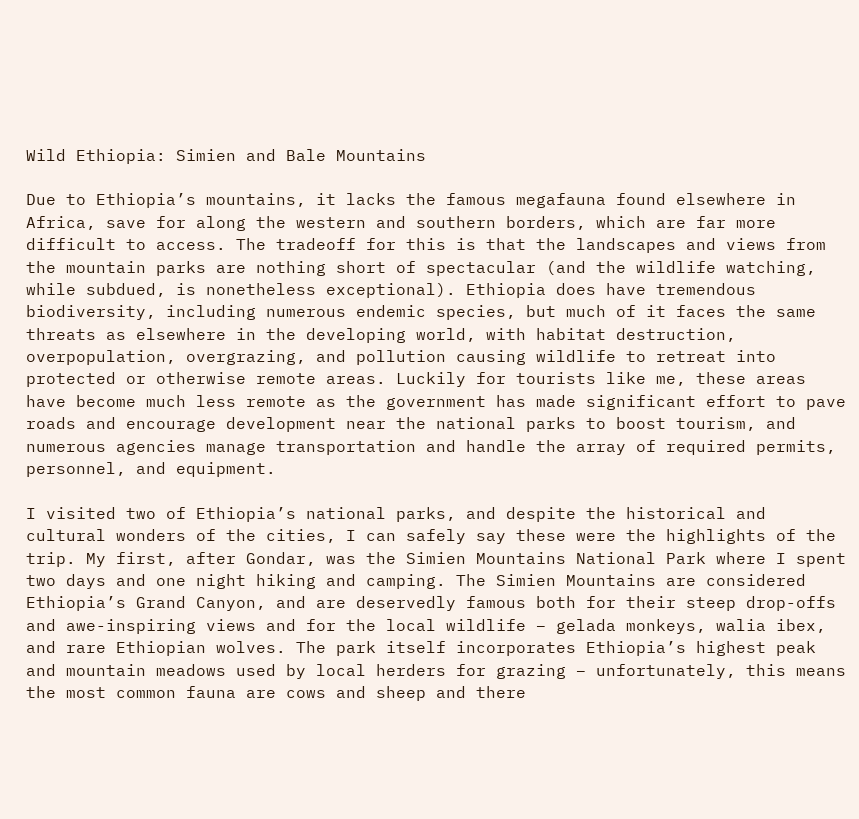Wild Ethiopia: Simien and Bale Mountains

Due to Ethiopia’s mountains, it lacks the famous megafauna found elsewhere in Africa, save for along the western and southern borders, which are far more difficult to access. The tradeoff for this is that the landscapes and views from the mountain parks are nothing short of spectacular (and the wildlife watching, while subdued, is nonetheless exceptional). Ethiopia does have tremendous biodiversity, including numerous endemic species, but much of it faces the same threats as elsewhere in the developing world, with habitat destruction, overpopulation, overgrazing, and pollution causing wildlife to retreat into protected or otherwise remote areas. Luckily for tourists like me, these areas have become much less remote as the government has made significant effort to pave roads and encourage development near the national parks to boost tourism, and numerous agencies manage transportation and handle the array of required permits, personnel, and equipment.

I visited two of Ethiopia’s national parks, and despite the historical and cultural wonders of the cities, I can safely say these were the highlights of the trip. My first, after Gondar, was the Simien Mountains National Park where I spent two days and one night hiking and camping. The Simien Mountains are considered Ethiopia’s Grand Canyon, and are deservedly famous both for their steep drop-offs and awe-inspiring views and for the local wildlife – gelada monkeys, walia ibex, and rare Ethiopian wolves. The park itself incorporates Ethiopia’s highest peak and mountain meadows used by local herders for grazing – unfortunately, this means the most common fauna are cows and sheep and there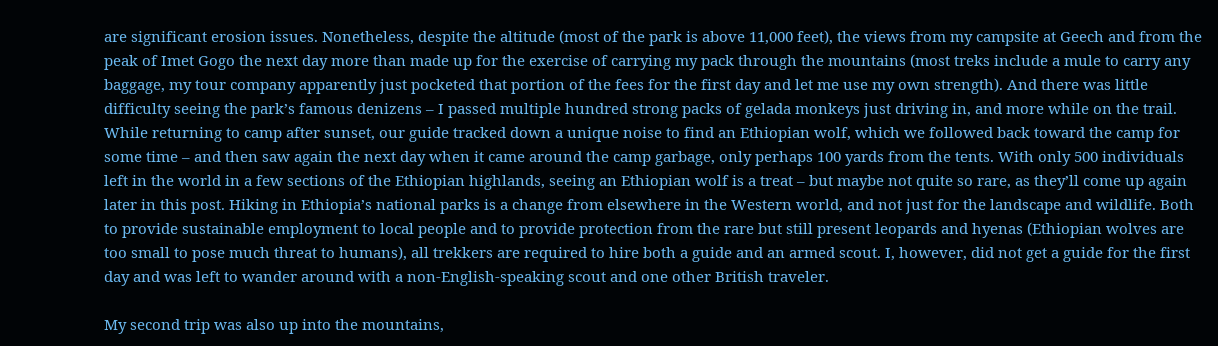are significant erosion issues. Nonetheless, despite the altitude (most of the park is above 11,000 feet), the views from my campsite at Geech and from the peak of Imet Gogo the next day more than made up for the exercise of carrying my pack through the mountains (most treks include a mule to carry any baggage, my tour company apparently just pocketed that portion of the fees for the first day and let me use my own strength). And there was little difficulty seeing the park’s famous denizens – I passed multiple hundred strong packs of gelada monkeys just driving in, and more while on the trail. While returning to camp after sunset, our guide tracked down a unique noise to find an Ethiopian wolf, which we followed back toward the camp for some time – and then saw again the next day when it came around the camp garbage, only perhaps 100 yards from the tents. With only 500 individuals left in the world in a few sections of the Ethiopian highlands, seeing an Ethiopian wolf is a treat – but maybe not quite so rare, as they’ll come up again later in this post. Hiking in Ethiopia’s national parks is a change from elsewhere in the Western world, and not just for the landscape and wildlife. Both to provide sustainable employment to local people and to provide protection from the rare but still present leopards and hyenas (Ethiopian wolves are too small to pose much threat to humans), all trekkers are required to hire both a guide and an armed scout. I, however, did not get a guide for the first day and was left to wander around with a non-English-speaking scout and one other British traveler.

My second trip was also up into the mountains,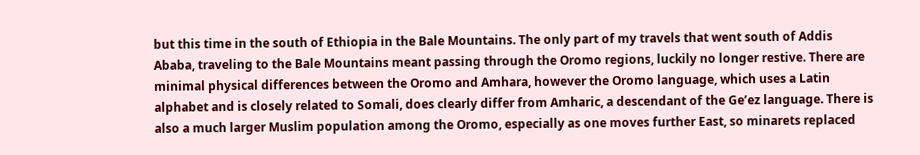but this time in the south of Ethiopia in the Bale Mountains. The only part of my travels that went south of Addis Ababa, traveling to the Bale Mountains meant passing through the Oromo regions, luckily no longer restive. There are minimal physical differences between the Oromo and Amhara, however the Oromo language, which uses a Latin alphabet and is closely related to Somali, does clearly differ from Amharic, a descendant of the Ge’ez language. There is also a much larger Muslim population among the Oromo, especially as one moves further East, so minarets replaced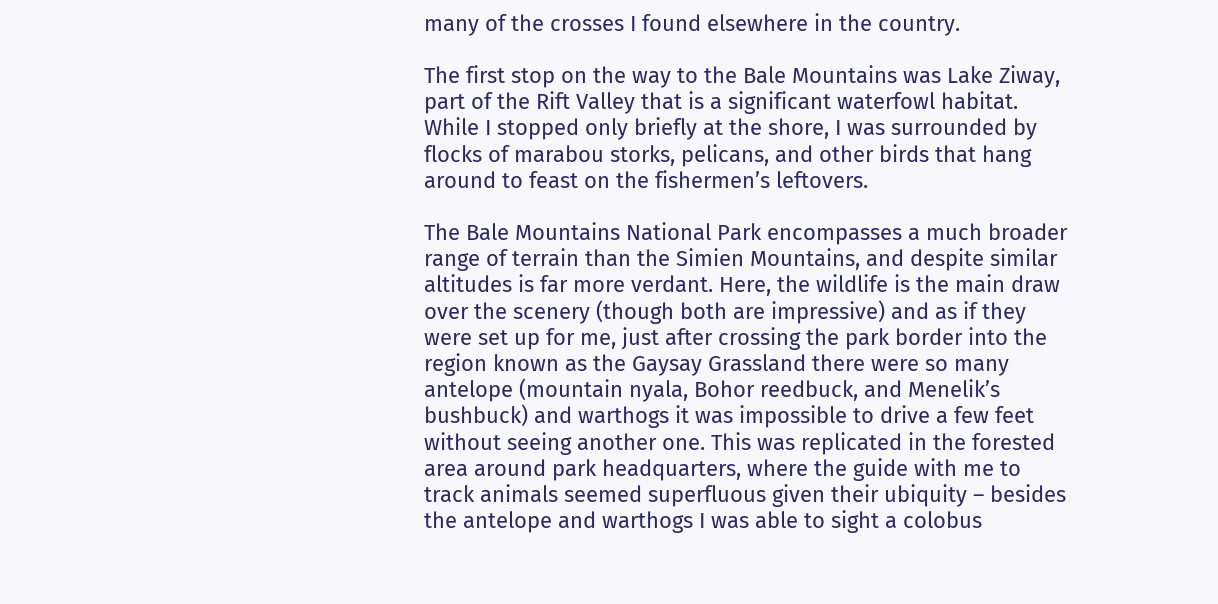many of the crosses I found elsewhere in the country.

The first stop on the way to the Bale Mountains was Lake Ziway, part of the Rift Valley that is a significant waterfowl habitat. While I stopped only briefly at the shore, I was surrounded by flocks of marabou storks, pelicans, and other birds that hang around to feast on the fishermen’s leftovers.

The Bale Mountains National Park encompasses a much broader range of terrain than the Simien Mountains, and despite similar altitudes is far more verdant. Here, the wildlife is the main draw over the scenery (though both are impressive) and as if they were set up for me, just after crossing the park border into the region known as the Gaysay Grassland there were so many antelope (mountain nyala, Bohor reedbuck, and Menelik’s bushbuck) and warthogs it was impossible to drive a few feet without seeing another one. This was replicated in the forested area around park headquarters, where the guide with me to track animals seemed superfluous given their ubiquity – besides the antelope and warthogs I was able to sight a colobus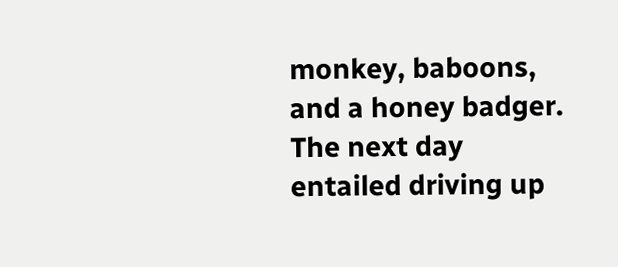monkey, baboons, and a honey badger. The next day entailed driving up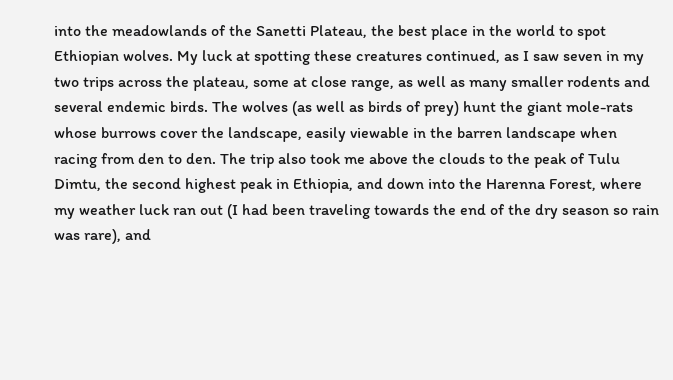into the meadowlands of the Sanetti Plateau, the best place in the world to spot Ethiopian wolves. My luck at spotting these creatures continued, as I saw seven in my two trips across the plateau, some at close range, as well as many smaller rodents and several endemic birds. The wolves (as well as birds of prey) hunt the giant mole-rats whose burrows cover the landscape, easily viewable in the barren landscape when racing from den to den. The trip also took me above the clouds to the peak of Tulu Dimtu, the second highest peak in Ethiopia, and down into the Harenna Forest, where my weather luck ran out (I had been traveling towards the end of the dry season so rain was rare), and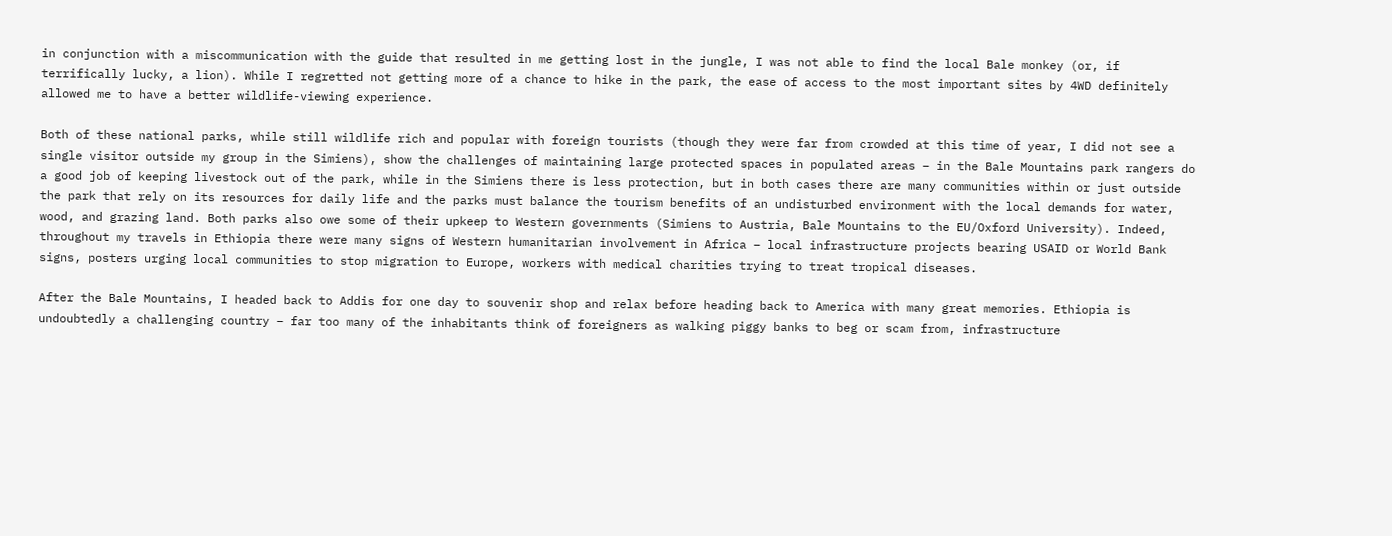in conjunction with a miscommunication with the guide that resulted in me getting lost in the jungle, I was not able to find the local Bale monkey (or, if terrifically lucky, a lion). While I regretted not getting more of a chance to hike in the park, the ease of access to the most important sites by 4WD definitely allowed me to have a better wildlife-viewing experience.

Both of these national parks, while still wildlife rich and popular with foreign tourists (though they were far from crowded at this time of year, I did not see a single visitor outside my group in the Simiens), show the challenges of maintaining large protected spaces in populated areas – in the Bale Mountains park rangers do a good job of keeping livestock out of the park, while in the Simiens there is less protection, but in both cases there are many communities within or just outside the park that rely on its resources for daily life and the parks must balance the tourism benefits of an undisturbed environment with the local demands for water, wood, and grazing land. Both parks also owe some of their upkeep to Western governments (Simiens to Austria, Bale Mountains to the EU/Oxford University). Indeed, throughout my travels in Ethiopia there were many signs of Western humanitarian involvement in Africa – local infrastructure projects bearing USAID or World Bank signs, posters urging local communities to stop migration to Europe, workers with medical charities trying to treat tropical diseases.

After the Bale Mountains, I headed back to Addis for one day to souvenir shop and relax before heading back to America with many great memories. Ethiopia is undoubtedly a challenging country – far too many of the inhabitants think of foreigners as walking piggy banks to beg or scam from, infrastructure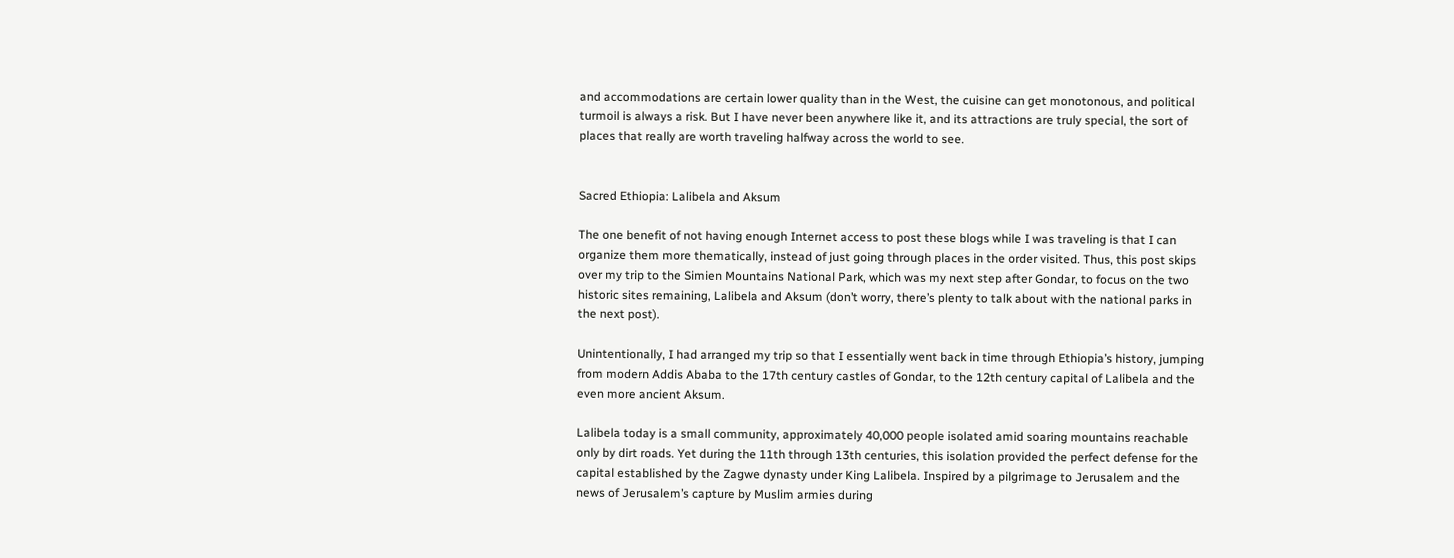and accommodations are certain lower quality than in the West, the cuisine can get monotonous, and political turmoil is always a risk. But I have never been anywhere like it, and its attractions are truly special, the sort of places that really are worth traveling halfway across the world to see.


Sacred Ethiopia: Lalibela and Aksum

The one benefit of not having enough Internet access to post these blogs while I was traveling is that I can organize them more thematically, instead of just going through places in the order visited. Thus, this post skips over my trip to the Simien Mountains National Park, which was my next step after Gondar, to focus on the two historic sites remaining, Lalibela and Aksum (don’t worry, there’s plenty to talk about with the national parks in the next post).

Unintentionally, I had arranged my trip so that I essentially went back in time through Ethiopia’s history, jumping from modern Addis Ababa to the 17th century castles of Gondar, to the 12th century capital of Lalibela and the even more ancient Aksum.

Lalibela today is a small community, approximately 40,000 people isolated amid soaring mountains reachable only by dirt roads. Yet during the 11th through 13th centuries, this isolation provided the perfect defense for the capital established by the Zagwe dynasty under King Lalibela. Inspired by a pilgrimage to Jerusalem and the news of Jerusalem’s capture by Muslim armies during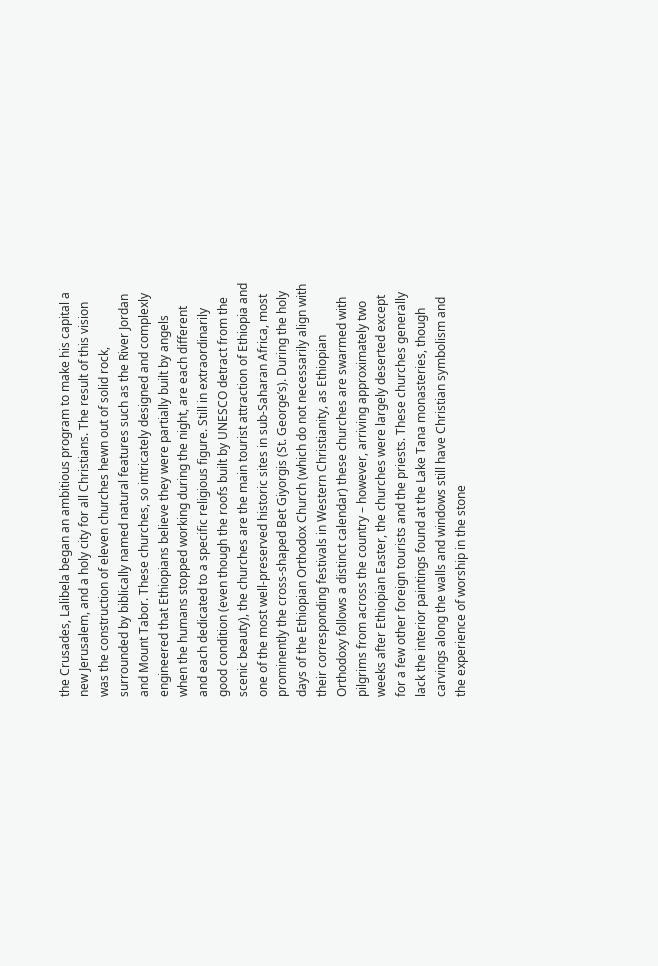the Crusades, Lalibela began an ambitious program to make his capital a new Jerusalem, and a holy city for all Christians. The result of this vision was the construction of eleven churches hewn out of solid rock, surrounded by biblically named natural features such as the River Jordan and Mount Tabor. These churches, so intricately designed and complexly engineered that Ethiopians believe they were partially built by angels when the humans stopped working during the night, are each different and each dedicated to a specific religious figure. Still in extraordinarily good condition (even though the roofs built by UNESCO detract from the scenic beauty), the churches are the main tourist attraction of Ethiopia and one of the most well-preserved historic sites in sub-Saharan Africa, most prominently the cross-shaped Bet Giyorgis (St. George’s). During the holy days of the Ethiopian Orthodox Church (which do not necessarily align with their corresponding festivals in Western Christianity, as Ethiopian Orthodoxy follows a distinct calendar) these churches are swarmed with pilgrims from across the country – however, arriving approximately two weeks after Ethiopian Easter, the churches were largely deserted except for a few other foreign tourists and the priests. These churches generally lack the interior paintings found at the Lake Tana monasteries, though carvings along the walls and windows still have Christian symbolism and the experience of worship in the stone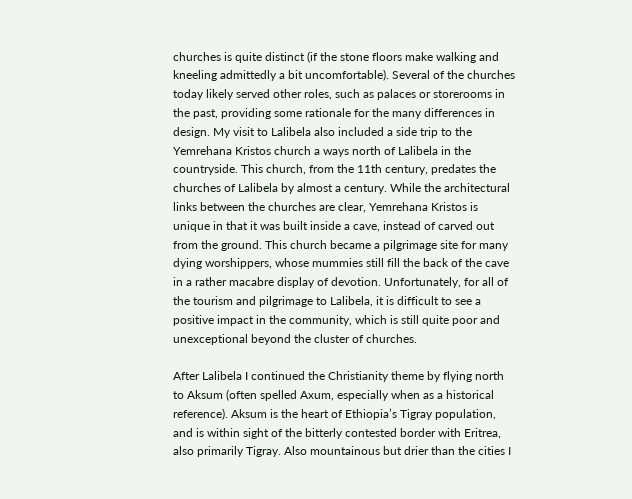churches is quite distinct (if the stone floors make walking and kneeling admittedly a bit uncomfortable). Several of the churches today likely served other roles, such as palaces or storerooms in the past, providing some rationale for the many differences in design. My visit to Lalibela also included a side trip to the Yemrehana Kristos church a ways north of Lalibela in the countryside. This church, from the 11th century, predates the churches of Lalibela by almost a century. While the architectural links between the churches are clear, Yemrehana Kristos is unique in that it was built inside a cave, instead of carved out from the ground. This church became a pilgrimage site for many dying worshippers, whose mummies still fill the back of the cave in a rather macabre display of devotion. Unfortunately, for all of the tourism and pilgrimage to Lalibela, it is difficult to see a positive impact in the community, which is still quite poor and unexceptional beyond the cluster of churches.

After Lalibela I continued the Christianity theme by flying north to Aksum (often spelled Axum, especially when as a historical reference). Aksum is the heart of Ethiopia’s Tigray population, and is within sight of the bitterly contested border with Eritrea, also primarily Tigray. Also mountainous but drier than the cities I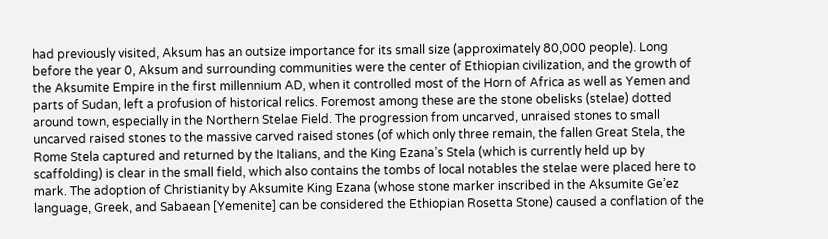had previously visited, Aksum has an outsize importance for its small size (approximately 80,000 people). Long before the year 0, Aksum and surrounding communities were the center of Ethiopian civilization, and the growth of the Aksumite Empire in the first millennium AD, when it controlled most of the Horn of Africa as well as Yemen and parts of Sudan, left a profusion of historical relics. Foremost among these are the stone obelisks (stelae) dotted around town, especially in the Northern Stelae Field. The progression from uncarved, unraised stones to small uncarved raised stones to the massive carved raised stones (of which only three remain, the fallen Great Stela, the Rome Stela captured and returned by the Italians, and the King Ezana’s Stela (which is currently held up by scaffolding) is clear in the small field, which also contains the tombs of local notables the stelae were placed here to mark. The adoption of Christianity by Aksumite King Ezana (whose stone marker inscribed in the Aksumite Ge’ez language, Greek, and Sabaean [Yemenite] can be considered the Ethiopian Rosetta Stone) caused a conflation of the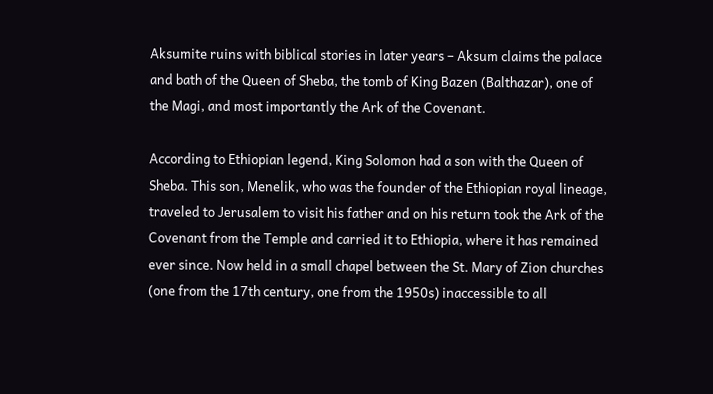Aksumite ruins with biblical stories in later years – Aksum claims the palace and bath of the Queen of Sheba, the tomb of King Bazen (Balthazar), one of the Magi, and most importantly the Ark of the Covenant.

According to Ethiopian legend, King Solomon had a son with the Queen of Sheba. This son, Menelik, who was the founder of the Ethiopian royal lineage, traveled to Jerusalem to visit his father and on his return took the Ark of the Covenant from the Temple and carried it to Ethiopia, where it has remained ever since. Now held in a small chapel between the St. Mary of Zion churches (one from the 17th century, one from the 1950s) inaccessible to all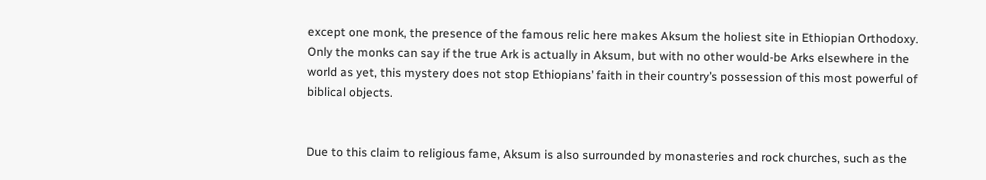except one monk, the presence of the famous relic here makes Aksum the holiest site in Ethiopian Orthodoxy. Only the monks can say if the true Ark is actually in Aksum, but with no other would-be Arks elsewhere in the world as yet, this mystery does not stop Ethiopians’ faith in their country’s possession of this most powerful of biblical objects.


Due to this claim to religious fame, Aksum is also surrounded by monasteries and rock churches, such as the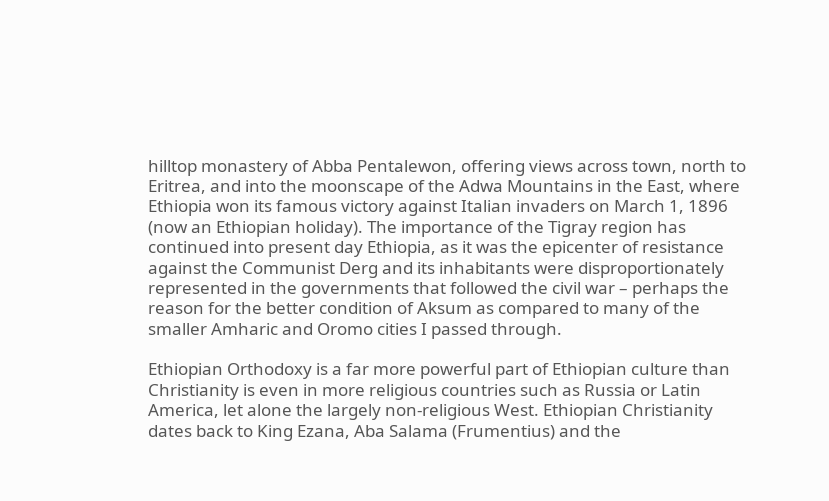hilltop monastery of Abba Pentalewon, offering views across town, north to Eritrea, and into the moonscape of the Adwa Mountains in the East, where Ethiopia won its famous victory against Italian invaders on March 1, 1896 (now an Ethiopian holiday). The importance of the Tigray region has continued into present day Ethiopia, as it was the epicenter of resistance against the Communist Derg and its inhabitants were disproportionately represented in the governments that followed the civil war – perhaps the reason for the better condition of Aksum as compared to many of the smaller Amharic and Oromo cities I passed through.

Ethiopian Orthodoxy is a far more powerful part of Ethiopian culture than Christianity is even in more religious countries such as Russia or Latin America, let alone the largely non-religious West. Ethiopian Christianity dates back to King Ezana, Aba Salama (Frumentius) and the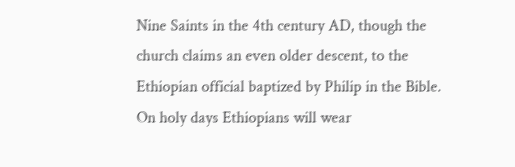Nine Saints in the 4th century AD, though the church claims an even older descent, to the Ethiopian official baptized by Philip in the Bible. On holy days Ethiopians will wear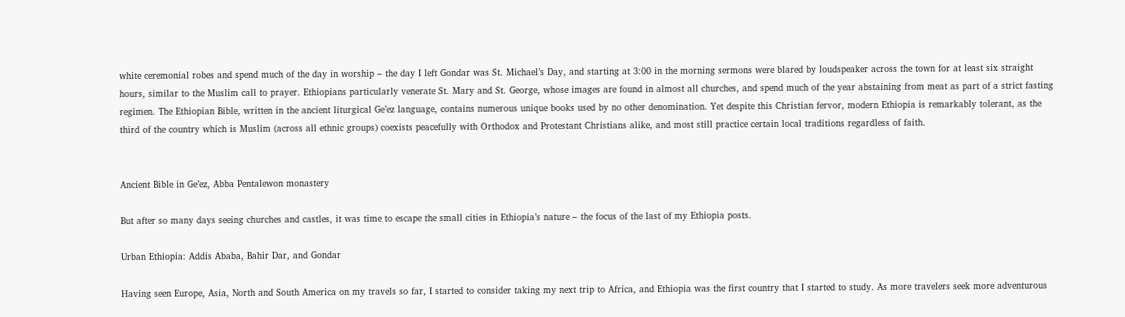white ceremonial robes and spend much of the day in worship – the day I left Gondar was St. Michael’s Day, and starting at 3:00 in the morning sermons were blared by loudspeaker across the town for at least six straight hours, similar to the Muslim call to prayer. Ethiopians particularly venerate St. Mary and St. George, whose images are found in almost all churches, and spend much of the year abstaining from meat as part of a strict fasting regimen. The Ethiopian Bible, written in the ancient liturgical Ge’ez language, contains numerous unique books used by no other denomination. Yet despite this Christian fervor, modern Ethiopia is remarkably tolerant, as the third of the country which is Muslim (across all ethnic groups) coexists peacefully with Orthodox and Protestant Christians alike, and most still practice certain local traditions regardless of faith.


Ancient Bible in Ge’ez, Abba Pentalewon monastery

But after so many days seeing churches and castles, it was time to escape the small cities in Ethiopia’s nature – the focus of the last of my Ethiopia posts.

Urban Ethiopia: Addis Ababa, Bahir Dar, and Gondar

Having seen Europe, Asia, North and South America on my travels so far, I started to consider taking my next trip to Africa, and Ethiopia was the first country that I started to study. As more travelers seek more adventurous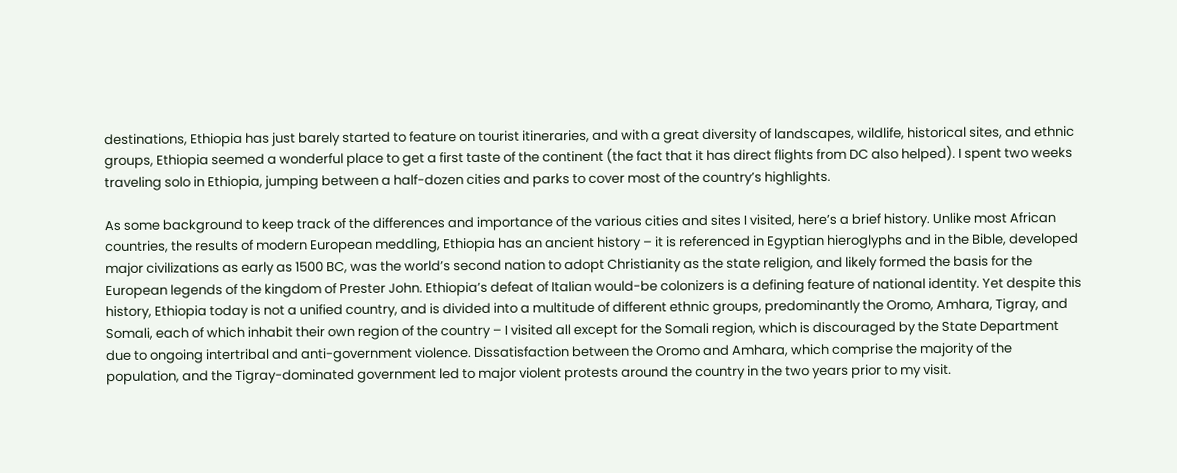destinations, Ethiopia has just barely started to feature on tourist itineraries, and with a great diversity of landscapes, wildlife, historical sites, and ethnic groups, Ethiopia seemed a wonderful place to get a first taste of the continent (the fact that it has direct flights from DC also helped). I spent two weeks traveling solo in Ethiopia, jumping between a half-dozen cities and parks to cover most of the country’s highlights.

As some background to keep track of the differences and importance of the various cities and sites I visited, here’s a brief history. Unlike most African countries, the results of modern European meddling, Ethiopia has an ancient history – it is referenced in Egyptian hieroglyphs and in the Bible, developed major civilizations as early as 1500 BC, was the world’s second nation to adopt Christianity as the state religion, and likely formed the basis for the European legends of the kingdom of Prester John. Ethiopia’s defeat of Italian would-be colonizers is a defining feature of national identity. Yet despite this history, Ethiopia today is not a unified country, and is divided into a multitude of different ethnic groups, predominantly the Oromo, Amhara, Tigray, and Somali, each of which inhabit their own region of the country – I visited all except for the Somali region, which is discouraged by the State Department due to ongoing intertribal and anti-government violence. Dissatisfaction between the Oromo and Amhara, which comprise the majority of the population, and the Tigray-dominated government led to major violent protests around the country in the two years prior to my visit.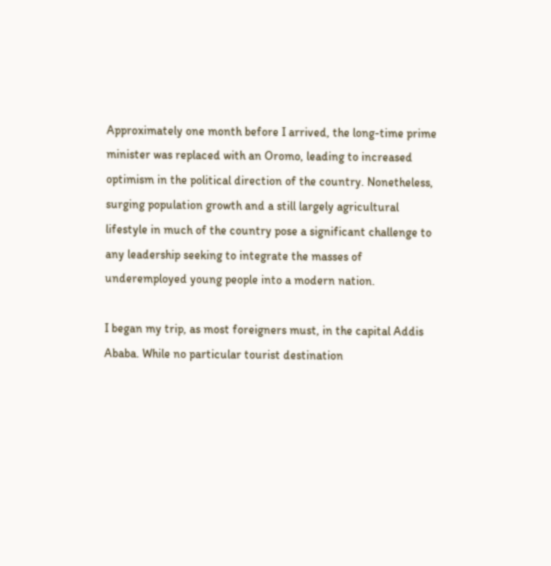Approximately one month before I arrived, the long-time prime minister was replaced with an Oromo, leading to increased optimism in the political direction of the country. Nonetheless, surging population growth and a still largely agricultural lifestyle in much of the country pose a significant challenge to any leadership seeking to integrate the masses of underemployed young people into a modern nation.

I began my trip, as most foreigners must, in the capital Addis Ababa. While no particular tourist destination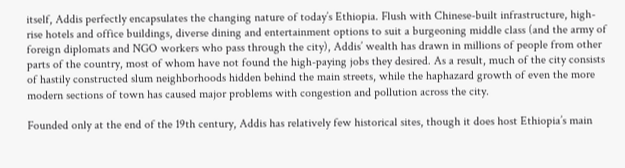itself, Addis perfectly encapsulates the changing nature of today’s Ethiopia. Flush with Chinese-built infrastructure, high-rise hotels and office buildings, diverse dining and entertainment options to suit a burgeoning middle class (and the army of foreign diplomats and NGO workers who pass through the city), Addis’ wealth has drawn in millions of people from other parts of the country, most of whom have not found the high-paying jobs they desired. As a result, much of the city consists of hastily constructed slum neighborhoods hidden behind the main streets, while the haphazard growth of even the more modern sections of town has caused major problems with congestion and pollution across the city.

Founded only at the end of the 19th century, Addis has relatively few historical sites, though it does host Ethiopia’s main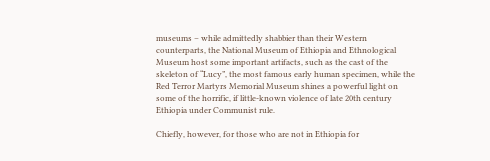museums – while admittedly shabbier than their Western counterparts, the National Museum of Ethiopia and Ethnological Museum host some important artifacts, such as the cast of the skeleton of “Lucy”, the most famous early human specimen, while the Red Terror Martyrs Memorial Museum shines a powerful light on some of the horrific, if little-known violence of late 20th century Ethiopia under Communist rule.

Chiefly, however, for those who are not in Ethiopia for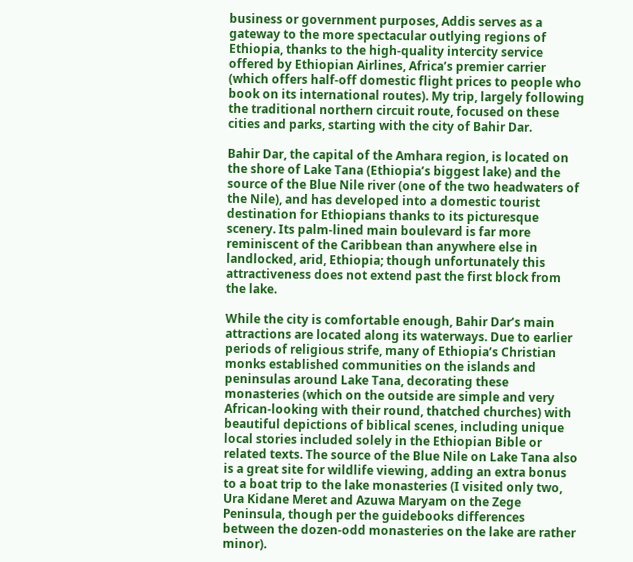business or government purposes, Addis serves as a gateway to the more spectacular outlying regions of Ethiopia, thanks to the high-quality intercity service offered by Ethiopian Airlines, Africa’s premier carrier (which offers half-off domestic flight prices to people who book on its international routes). My trip, largely following the traditional northern circuit route, focused on these cities and parks, starting with the city of Bahir Dar.

Bahir Dar, the capital of the Amhara region, is located on the shore of Lake Tana (Ethiopia’s biggest lake) and the source of the Blue Nile river (one of the two headwaters of the Nile), and has developed into a domestic tourist destination for Ethiopians thanks to its picturesque scenery. Its palm-lined main boulevard is far more reminiscent of the Caribbean than anywhere else in landlocked, arid, Ethiopia; though unfortunately this attractiveness does not extend past the first block from the lake.

While the city is comfortable enough, Bahir Dar’s main attractions are located along its waterways. Due to earlier periods of religious strife, many of Ethiopia’s Christian monks established communities on the islands and peninsulas around Lake Tana, decorating these monasteries (which on the outside are simple and very African-looking with their round, thatched churches) with beautiful depictions of biblical scenes, including unique local stories included solely in the Ethiopian Bible or related texts. The source of the Blue Nile on Lake Tana also is a great site for wildlife viewing, adding an extra bonus to a boat trip to the lake monasteries (I visited only two, Ura Kidane Meret and Azuwa Maryam on the Zege Peninsula, though per the guidebooks differences between the dozen-odd monasteries on the lake are rather minor).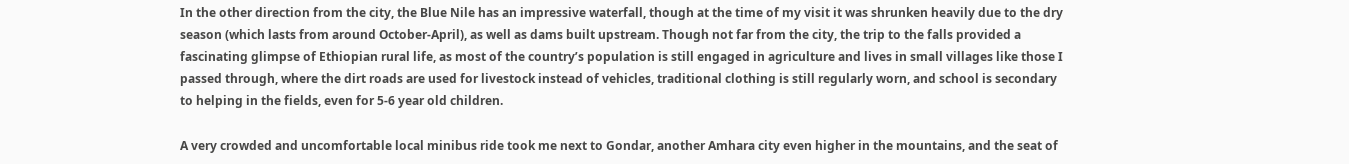In the other direction from the city, the Blue Nile has an impressive waterfall, though at the time of my visit it was shrunken heavily due to the dry season (which lasts from around October-April), as well as dams built upstream. Though not far from the city, the trip to the falls provided a fascinating glimpse of Ethiopian rural life, as most of the country’s population is still engaged in agriculture and lives in small villages like those I passed through, where the dirt roads are used for livestock instead of vehicles, traditional clothing is still regularly worn, and school is secondary to helping in the fields, even for 5-6 year old children.

A very crowded and uncomfortable local minibus ride took me next to Gondar, another Amhara city even higher in the mountains, and the seat of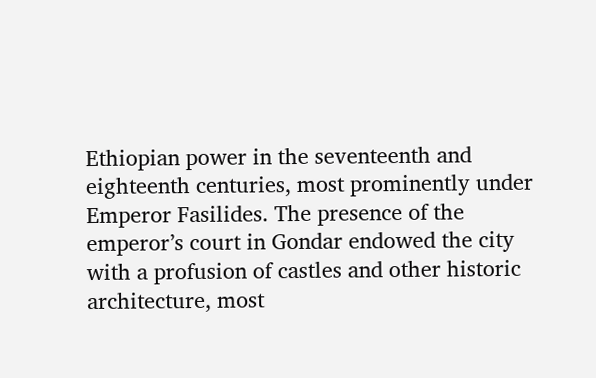Ethiopian power in the seventeenth and eighteenth centuries, most prominently under Emperor Fasilides. The presence of the emperor’s court in Gondar endowed the city with a profusion of castles and other historic architecture, most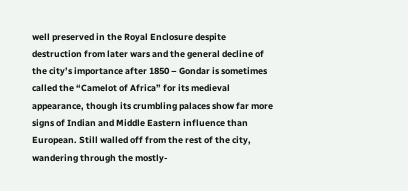well preserved in the Royal Enclosure despite destruction from later wars and the general decline of the city’s importance after 1850 – Gondar is sometimes called the “Camelot of Africa” for its medieval appearance, though its crumbling palaces show far more signs of Indian and Middle Eastern influence than European. Still walled off from the rest of the city, wandering through the mostly-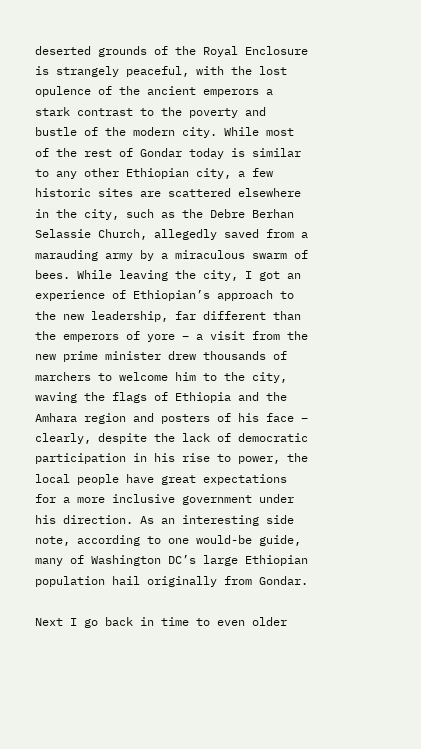deserted grounds of the Royal Enclosure is strangely peaceful, with the lost opulence of the ancient emperors a stark contrast to the poverty and bustle of the modern city. While most of the rest of Gondar today is similar to any other Ethiopian city, a few historic sites are scattered elsewhere in the city, such as the Debre Berhan Selassie Church, allegedly saved from a marauding army by a miraculous swarm of bees. While leaving the city, I got an experience of Ethiopian’s approach to the new leadership, far different than the emperors of yore – a visit from the new prime minister drew thousands of marchers to welcome him to the city, waving the flags of Ethiopia and the Amhara region and posters of his face – clearly, despite the lack of democratic participation in his rise to power, the local people have great expectations for a more inclusive government under his direction. As an interesting side note, according to one would-be guide, many of Washington DC’s large Ethiopian population hail originally from Gondar.

Next I go back in time to even older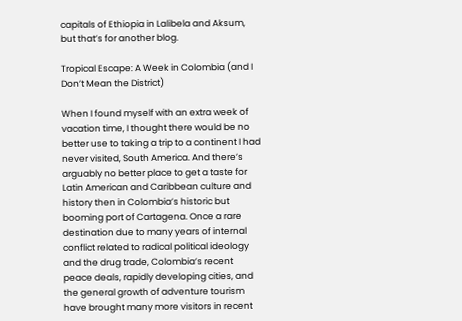capitals of Ethiopia in Lalibela and Aksum, but that’s for another blog.

Tropical Escape: A Week in Colombia (and I Don’t Mean the District)

When I found myself with an extra week of vacation time, I thought there would be no better use to taking a trip to a continent I had never visited, South America. And there’s arguably no better place to get a taste for Latin American and Caribbean culture and history then in Colombia’s historic but booming port of Cartagena. Once a rare destination due to many years of internal conflict related to radical political ideology and the drug trade, Colombia’s recent peace deals, rapidly developing cities, and the general growth of adventure tourism have brought many more visitors in recent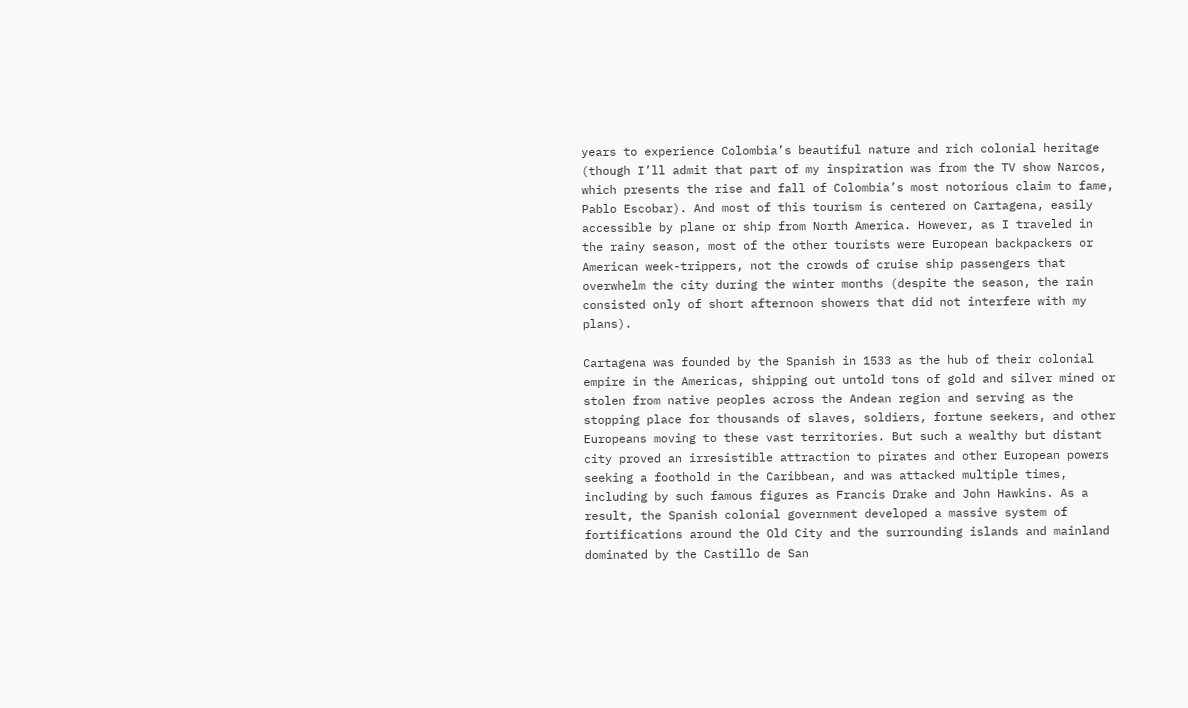years to experience Colombia’s beautiful nature and rich colonial heritage (though I’ll admit that part of my inspiration was from the TV show Narcos, which presents the rise and fall of Colombia’s most notorious claim to fame, Pablo Escobar). And most of this tourism is centered on Cartagena, easily accessible by plane or ship from North America. However, as I traveled in the rainy season, most of the other tourists were European backpackers or American week-trippers, not the crowds of cruise ship passengers that overwhelm the city during the winter months (despite the season, the rain consisted only of short afternoon showers that did not interfere with my plans).

Cartagena was founded by the Spanish in 1533 as the hub of their colonial empire in the Americas, shipping out untold tons of gold and silver mined or stolen from native peoples across the Andean region and serving as the stopping place for thousands of slaves, soldiers, fortune seekers, and other Europeans moving to these vast territories. But such a wealthy but distant city proved an irresistible attraction to pirates and other European powers seeking a foothold in the Caribbean, and was attacked multiple times, including by such famous figures as Francis Drake and John Hawkins. As a result, the Spanish colonial government developed a massive system of fortifications around the Old City and the surrounding islands and mainland dominated by the Castillo de San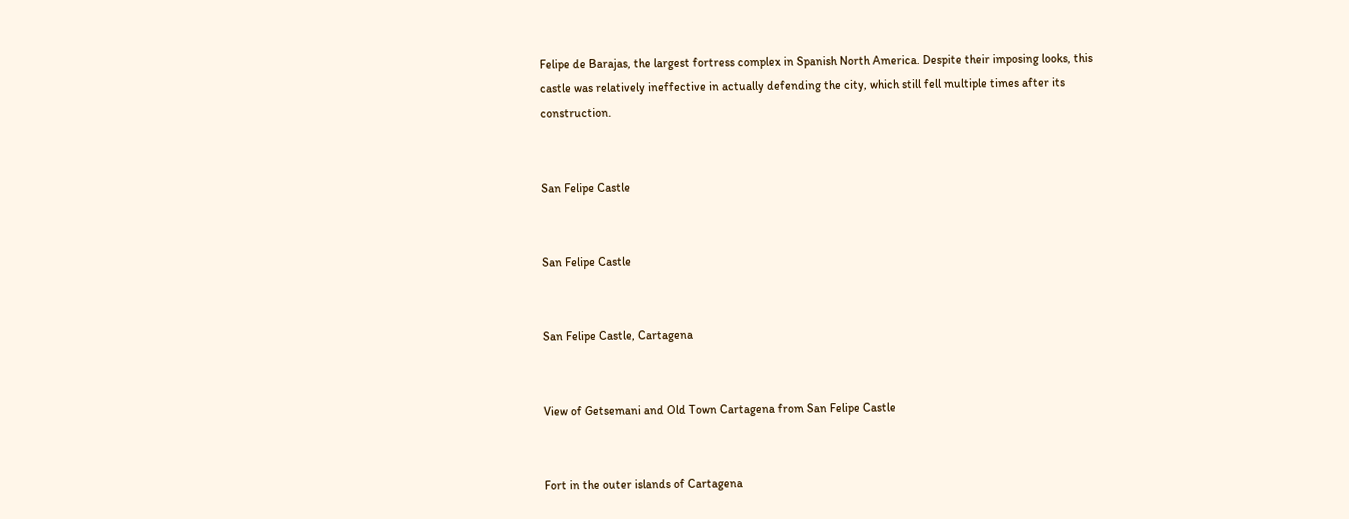Felipe de Barajas, the largest fortress complex in Spanish North America. Despite their imposing looks, this castle was relatively ineffective in actually defending the city, which still fell multiple times after its construction.


San Felipe Castle


San Felipe Castle


San Felipe Castle, Cartagena


View of Getsemani and Old Town Cartagena from San Felipe Castle


Fort in the outer islands of Cartagena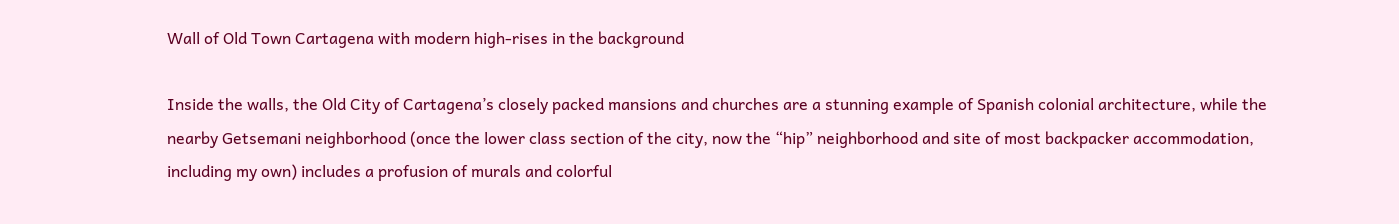Wall of Old Town Cartagena with modern high-rises in the background

Inside the walls, the Old City of Cartagena’s closely packed mansions and churches are a stunning example of Spanish colonial architecture, while the nearby Getsemani neighborhood (once the lower class section of the city, now the “hip” neighborhood and site of most backpacker accommodation, including my own) includes a profusion of murals and colorful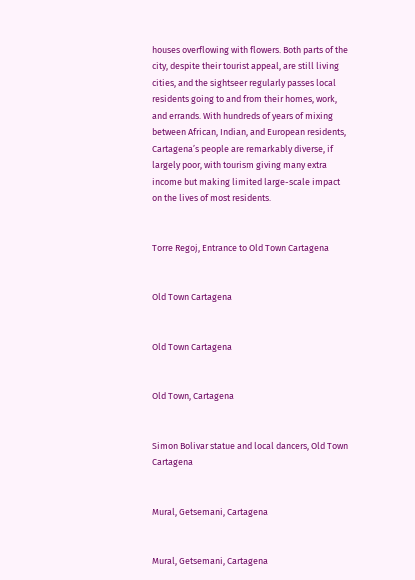houses overflowing with flowers. Both parts of the city, despite their tourist appeal, are still living cities, and the sightseer regularly passes local residents going to and from their homes, work, and errands. With hundreds of years of mixing between African, Indian, and European residents, Cartagena’s people are remarkably diverse, if largely poor, with tourism giving many extra income but making limited large-scale impact on the lives of most residents.


Torre Regoj, Entrance to Old Town Cartagena


Old Town Cartagena


Old Town Cartagena


Old Town, Cartagena


Simon Bolivar statue and local dancers, Old Town Cartagena


Mural, Getsemani, Cartagena


Mural, Getsemani, Cartagena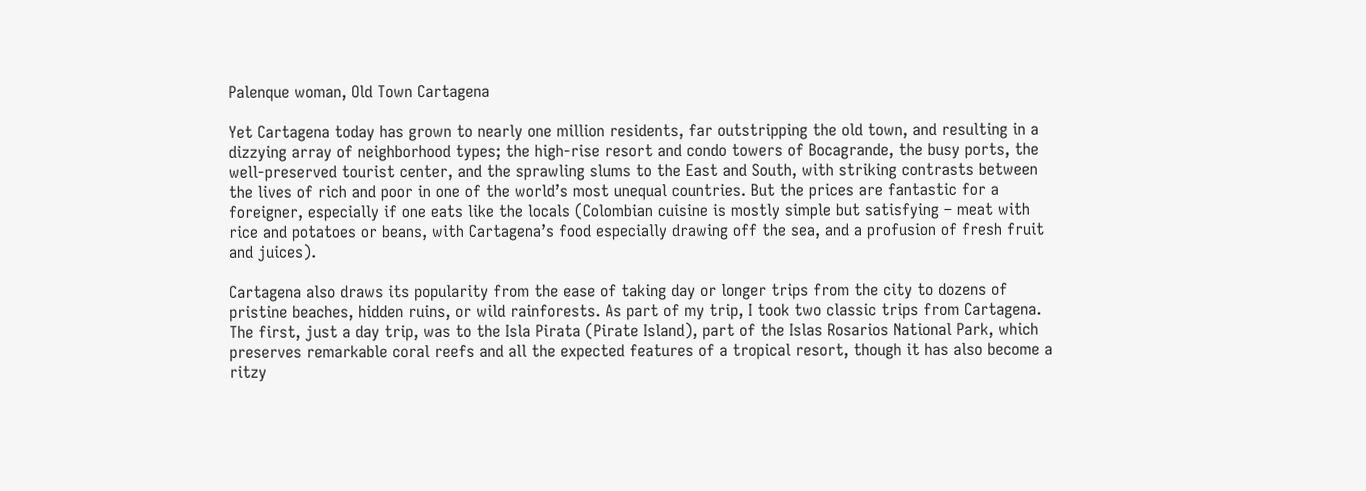Palenque woman, Old Town Cartagena

Yet Cartagena today has grown to nearly one million residents, far outstripping the old town, and resulting in a dizzying array of neighborhood types; the high-rise resort and condo towers of Bocagrande, the busy ports, the well-preserved tourist center, and the sprawling slums to the East and South, with striking contrasts between the lives of rich and poor in one of the world’s most unequal countries. But the prices are fantastic for a foreigner, especially if one eats like the locals (Colombian cuisine is mostly simple but satisfying – meat with rice and potatoes or beans, with Cartagena’s food especially drawing off the sea, and a profusion of fresh fruit and juices).

Cartagena also draws its popularity from the ease of taking day or longer trips from the city to dozens of pristine beaches, hidden ruins, or wild rainforests. As part of my trip, I took two classic trips from Cartagena. The first, just a day trip, was to the Isla Pirata (Pirate Island), part of the Islas Rosarios National Park, which preserves remarkable coral reefs and all the expected features of a tropical resort, though it has also become a ritzy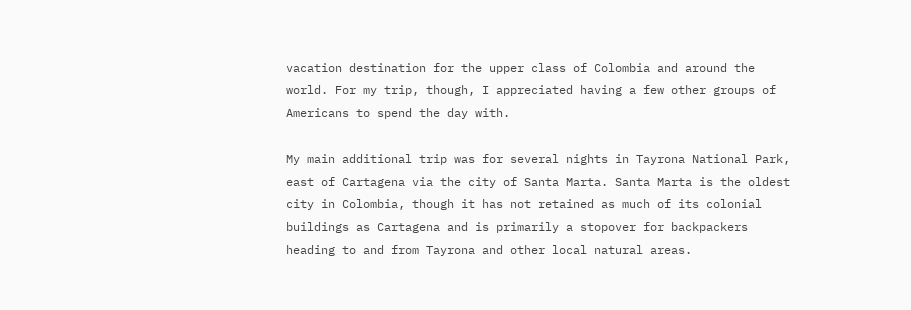vacation destination for the upper class of Colombia and around the world. For my trip, though, I appreciated having a few other groups of Americans to spend the day with.

My main additional trip was for several nights in Tayrona National Park, east of Cartagena via the city of Santa Marta. Santa Marta is the oldest city in Colombia, though it has not retained as much of its colonial buildings as Cartagena and is primarily a stopover for backpackers heading to and from Tayrona and other local natural areas.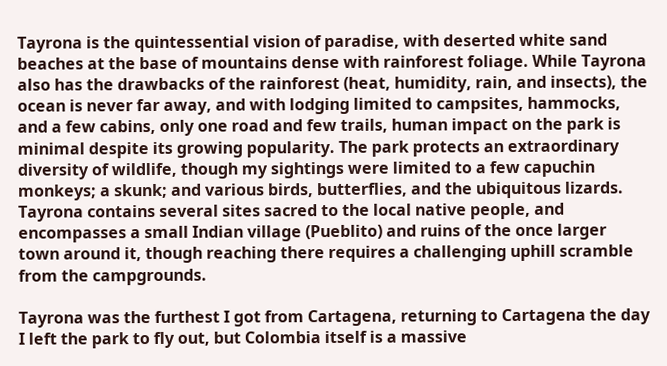Tayrona is the quintessential vision of paradise, with deserted white sand beaches at the base of mountains dense with rainforest foliage. While Tayrona also has the drawbacks of the rainforest (heat, humidity, rain, and insects), the ocean is never far away, and with lodging limited to campsites, hammocks, and a few cabins, only one road and few trails, human impact on the park is minimal despite its growing popularity. The park protects an extraordinary diversity of wildlife, though my sightings were limited to a few capuchin monkeys; a skunk; and various birds, butterflies, and the ubiquitous lizards. Tayrona contains several sites sacred to the local native people, and encompasses a small Indian village (Pueblito) and ruins of the once larger town around it, though reaching there requires a challenging uphill scramble from the campgrounds.

Tayrona was the furthest I got from Cartagena, returning to Cartagena the day I left the park to fly out, but Colombia itself is a massive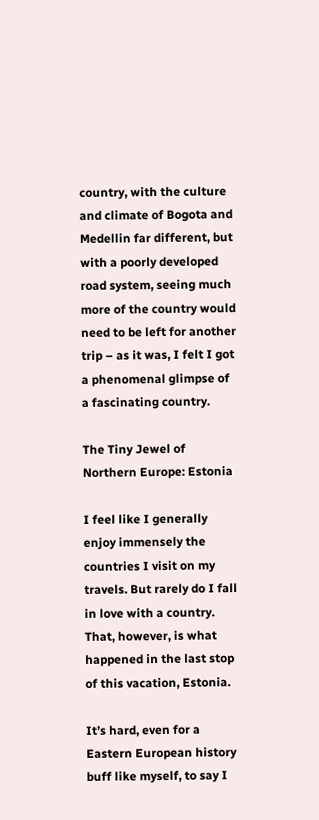country, with the culture and climate of Bogota and Medellin far different, but with a poorly developed road system, seeing much more of the country would need to be left for another trip – as it was, I felt I got a phenomenal glimpse of a fascinating country.

The Tiny Jewel of Northern Europe: Estonia

I feel like I generally enjoy immensely the countries I visit on my travels. But rarely do I fall in love with a country. That, however, is what happened in the last stop of this vacation, Estonia.

It’s hard, even for a Eastern European history buff like myself, to say I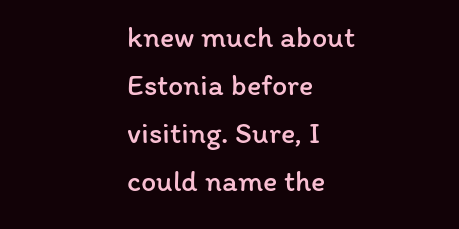knew much about Estonia before visiting. Sure, I could name the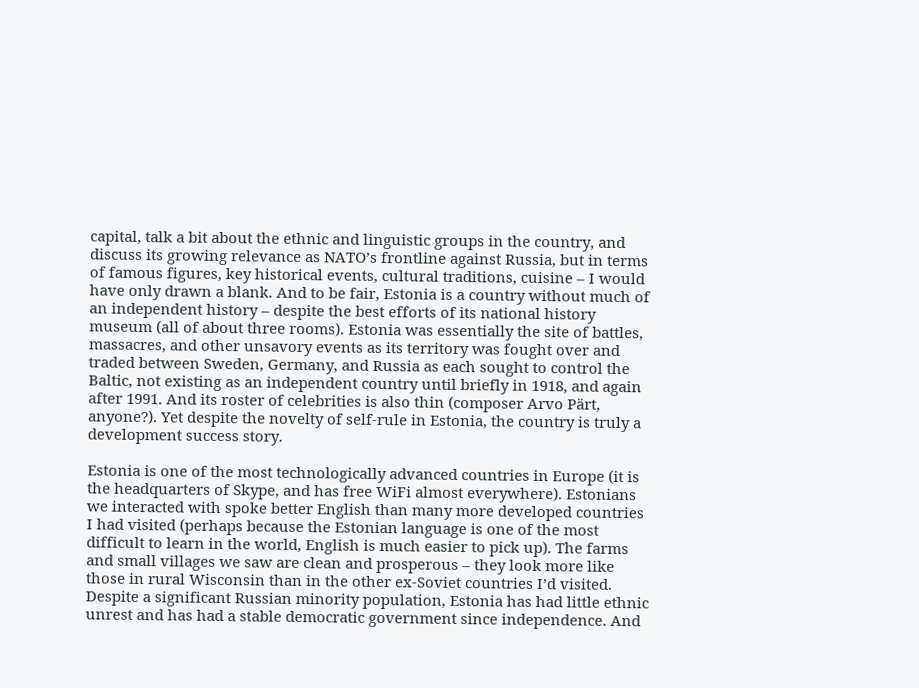capital, talk a bit about the ethnic and linguistic groups in the country, and discuss its growing relevance as NATO’s frontline against Russia, but in terms of famous figures, key historical events, cultural traditions, cuisine – I would have only drawn a blank. And to be fair, Estonia is a country without much of an independent history – despite the best efforts of its national history museum (all of about three rooms). Estonia was essentially the site of battles, massacres, and other unsavory events as its territory was fought over and traded between Sweden, Germany, and Russia as each sought to control the Baltic, not existing as an independent country until briefly in 1918, and again after 1991. And its roster of celebrities is also thin (composer Arvo Pärt, anyone?). Yet despite the novelty of self-rule in Estonia, the country is truly a development success story.

Estonia is one of the most technologically advanced countries in Europe (it is the headquarters of Skype, and has free WiFi almost everywhere). Estonians we interacted with spoke better English than many more developed countries I had visited (perhaps because the Estonian language is one of the most difficult to learn in the world, English is much easier to pick up). The farms and small villages we saw are clean and prosperous – they look more like those in rural Wisconsin than in the other ex-Soviet countries I’d visited. Despite a significant Russian minority population, Estonia has had little ethnic unrest and has had a stable democratic government since independence. And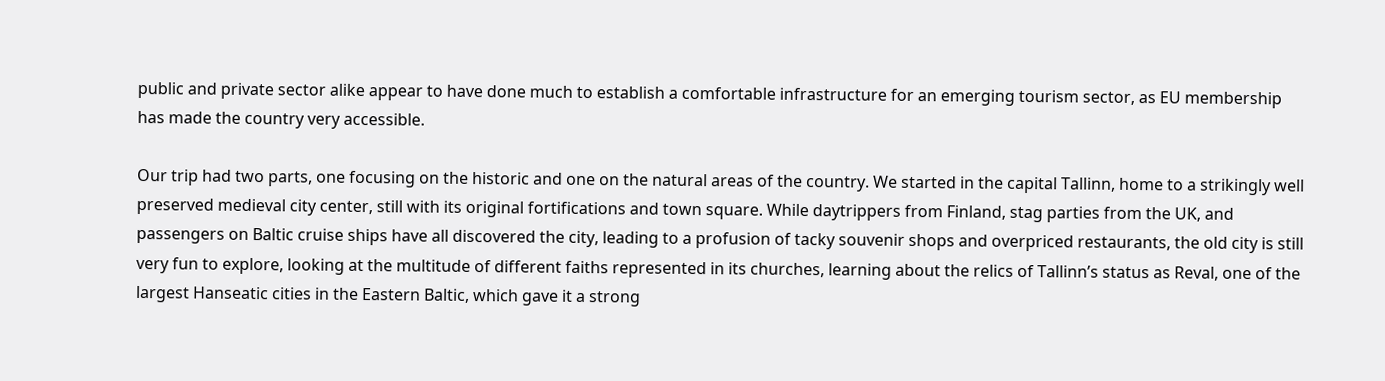public and private sector alike appear to have done much to establish a comfortable infrastructure for an emerging tourism sector, as EU membership has made the country very accessible.

Our trip had two parts, one focusing on the historic and one on the natural areas of the country. We started in the capital Tallinn, home to a strikingly well preserved medieval city center, still with its original fortifications and town square. While daytrippers from Finland, stag parties from the UK, and passengers on Baltic cruise ships have all discovered the city, leading to a profusion of tacky souvenir shops and overpriced restaurants, the old city is still very fun to explore, looking at the multitude of different faiths represented in its churches, learning about the relics of Tallinn’s status as Reval, one of the largest Hanseatic cities in the Eastern Baltic, which gave it a strong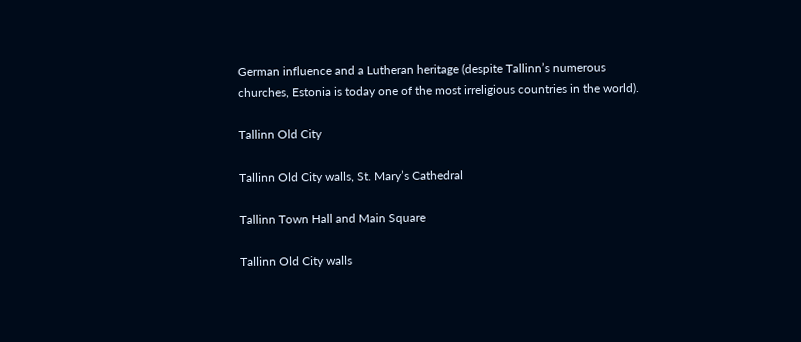German influence and a Lutheran heritage (despite Tallinn’s numerous churches, Estonia is today one of the most irreligious countries in the world).

Tallinn Old City

Tallinn Old City walls, St. Mary’s Cathedral

Tallinn Town Hall and Main Square

Tallinn Old City walls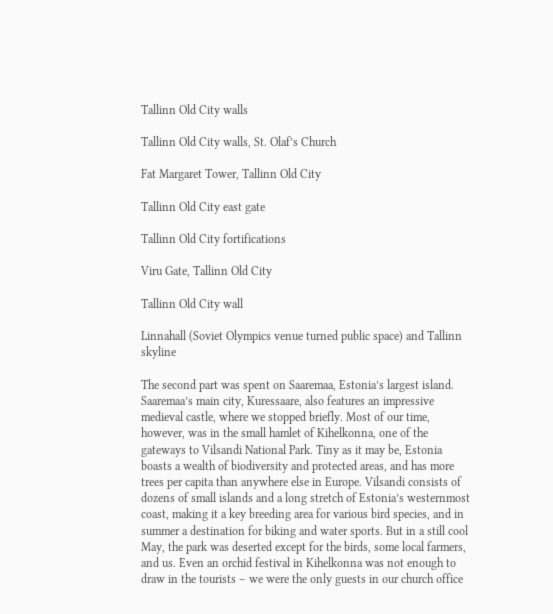Tallinn Old City walls

Tallinn Old City walls, St. Olaf’s Church

Fat Margaret Tower, Tallinn Old City

Tallinn Old City east gate

Tallinn Old City fortifications

Viru Gate, Tallinn Old City

Tallinn Old City wall

Linnahall (Soviet Olympics venue turned public space) and Tallinn skyline

The second part was spent on Saaremaa, Estonia’s largest island. Saaremaa’s main city, Kuressaare, also features an impressive medieval castle, where we stopped briefly. Most of our time, however, was in the small hamlet of Kihelkonna, one of the gateways to Vilsandi National Park. Tiny as it may be, Estonia boasts a wealth of biodiversity and protected areas, and has more trees per capita than anywhere else in Europe. Vilsandi consists of dozens of small islands and a long stretch of Estonia’s westernmost coast, making it a key breeding area for various bird species, and in summer a destination for biking and water sports. But in a still cool May, the park was deserted except for the birds, some local farmers, and us. Even an orchid festival in Kihelkonna was not enough to draw in the tourists – we were the only guests in our church office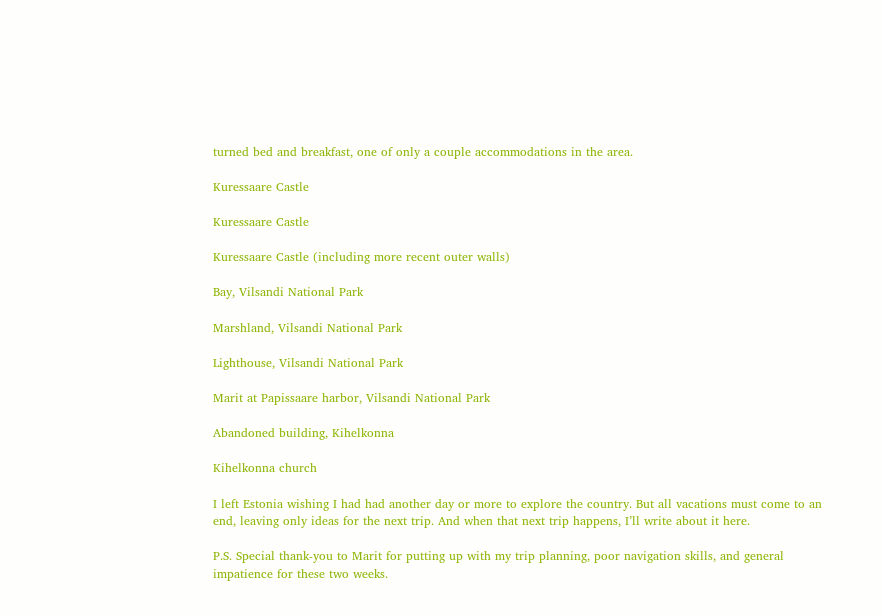turned bed and breakfast, one of only a couple accommodations in the area.

Kuressaare Castle

Kuressaare Castle

Kuressaare Castle (including more recent outer walls)

Bay, Vilsandi National Park

Marshland, Vilsandi National Park

Lighthouse, Vilsandi National Park

Marit at Papissaare harbor, Vilsandi National Park

Abandoned building, Kihelkonna

Kihelkonna church

I left Estonia wishing I had had another day or more to explore the country. But all vacations must come to an end, leaving only ideas for the next trip. And when that next trip happens, I’ll write about it here.

P.S. Special thank-you to Marit for putting up with my trip planning, poor navigation skills, and general impatience for these two weeks.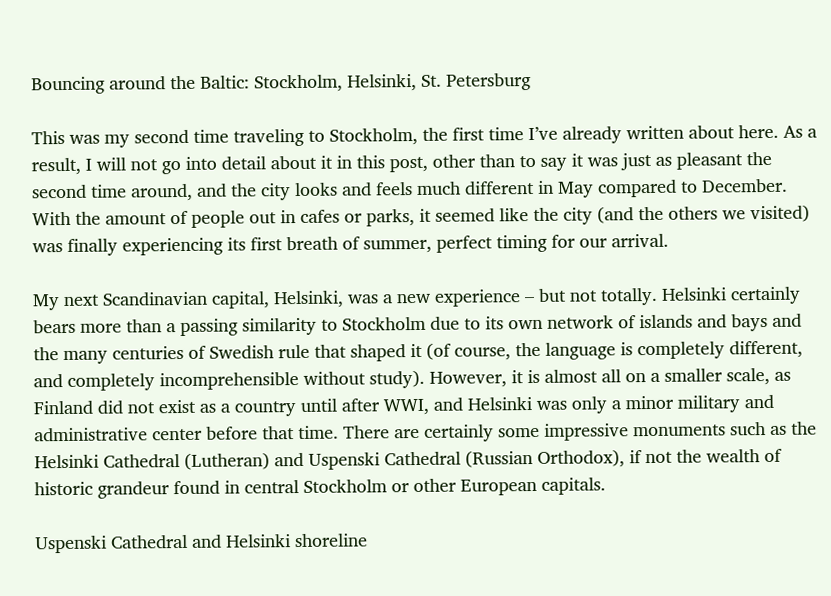Bouncing around the Baltic: Stockholm, Helsinki, St. Petersburg

This was my second time traveling to Stockholm, the first time I’ve already written about here. As a result, I will not go into detail about it in this post, other than to say it was just as pleasant the second time around, and the city looks and feels much different in May compared to December. With the amount of people out in cafes or parks, it seemed like the city (and the others we visited) was finally experiencing its first breath of summer, perfect timing for our arrival.

My next Scandinavian capital, Helsinki, was a new experience – but not totally. Helsinki certainly bears more than a passing similarity to Stockholm due to its own network of islands and bays and the many centuries of Swedish rule that shaped it (of course, the language is completely different, and completely incomprehensible without study). However, it is almost all on a smaller scale, as Finland did not exist as a country until after WWI, and Helsinki was only a minor military and administrative center before that time. There are certainly some impressive monuments such as the Helsinki Cathedral (Lutheran) and Uspenski Cathedral (Russian Orthodox), if not the wealth of historic grandeur found in central Stockholm or other European capitals.

Uspenski Cathedral and Helsinki shoreline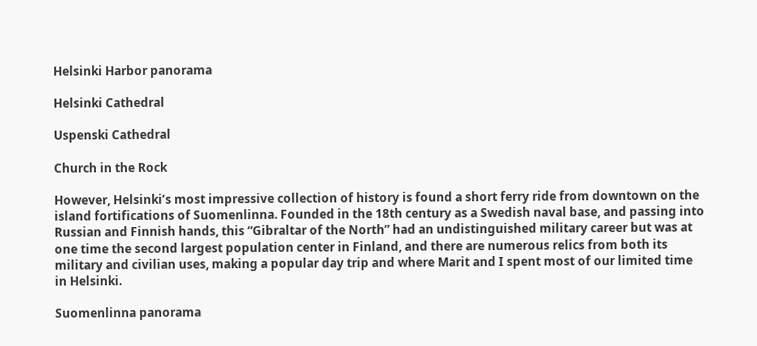Helsinki Harbor panorama

Helsinki Cathedral

Uspenski Cathedral

Church in the Rock

However, Helsinki’s most impressive collection of history is found a short ferry ride from downtown on the island fortifications of Suomenlinna. Founded in the 18th century as a Swedish naval base, and passing into Russian and Finnish hands, this “Gibraltar of the North” had an undistinguished military career but was at one time the second largest population center in Finland, and there are numerous relics from both its military and civilian uses, making a popular day trip and where Marit and I spent most of our limited time in Helsinki.

Suomenlinna panorama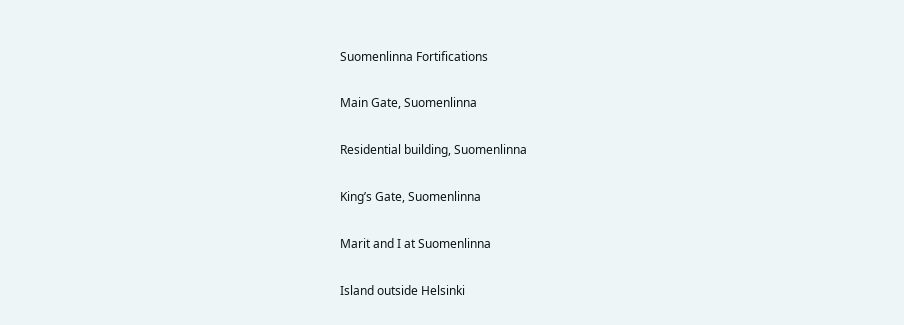Suomenlinna Fortifications

Main Gate, Suomenlinna

Residential building, Suomenlinna

King’s Gate, Suomenlinna

Marit and I at Suomenlinna

Island outside Helsinki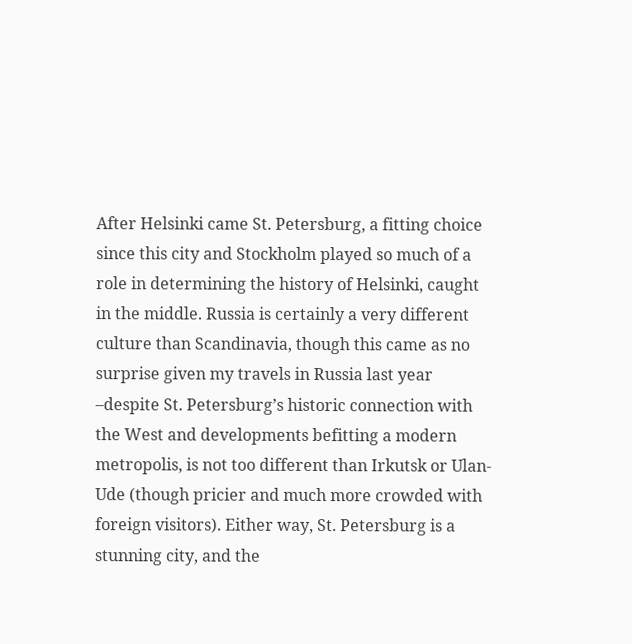After Helsinki came St. Petersburg, a fitting choice since this city and Stockholm played so much of a role in determining the history of Helsinki, caught in the middle. Russia is certainly a very different culture than Scandinavia, though this came as no surprise given my travels in Russia last year –despite St. Petersburg’s historic connection with the West and developments befitting a modern metropolis, is not too different than Irkutsk or Ulan-Ude (though pricier and much more crowded with foreign visitors). Either way, St. Petersburg is a stunning city, and the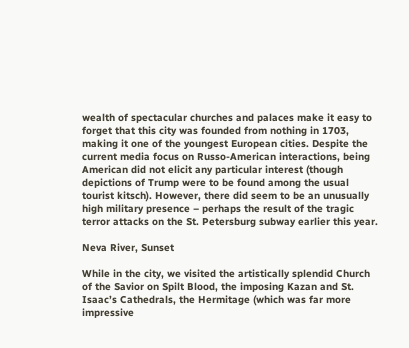wealth of spectacular churches and palaces make it easy to forget that this city was founded from nothing in 1703, making it one of the youngest European cities. Despite the current media focus on Russo-American interactions, being American did not elicit any particular interest (though depictions of Trump were to be found among the usual tourist kitsch). However, there did seem to be an unusually high military presence – perhaps the result of the tragic terror attacks on the St. Petersburg subway earlier this year.

Neva River, Sunset

While in the city, we visited the artistically splendid Church of the Savior on Spilt Blood, the imposing Kazan and St. Isaac’s Cathedrals, the Hermitage (which was far more impressive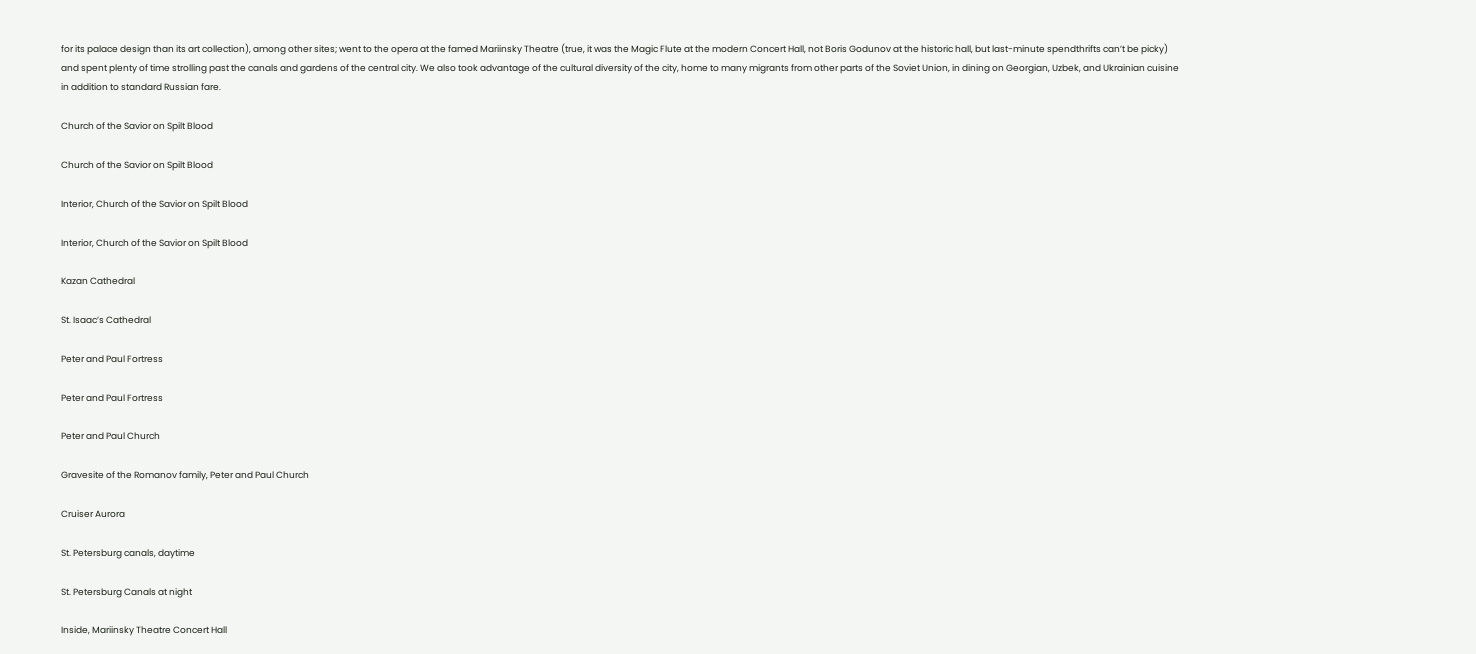for its palace design than its art collection), among other sites; went to the opera at the famed Mariinsky Theatre (true, it was the Magic Flute at the modern Concert Hall, not Boris Godunov at the historic hall, but last-minute spendthrifts can’t be picky) and spent plenty of time strolling past the canals and gardens of the central city. We also took advantage of the cultural diversity of the city, home to many migrants from other parts of the Soviet Union, in dining on Georgian, Uzbek, and Ukrainian cuisine in addition to standard Russian fare.

Church of the Savior on Spilt Blood

Church of the Savior on Spilt Blood

Interior, Church of the Savior on Spilt Blood

Interior, Church of the Savior on Spilt Blood

Kazan Cathedral

St. Isaac’s Cathedral

Peter and Paul Fortress

Peter and Paul Fortress

Peter and Paul Church

Gravesite of the Romanov family, Peter and Paul Church

Cruiser Aurora

St. Petersburg canals, daytime

St. Petersburg Canals at night

Inside, Mariinsky Theatre Concert Hall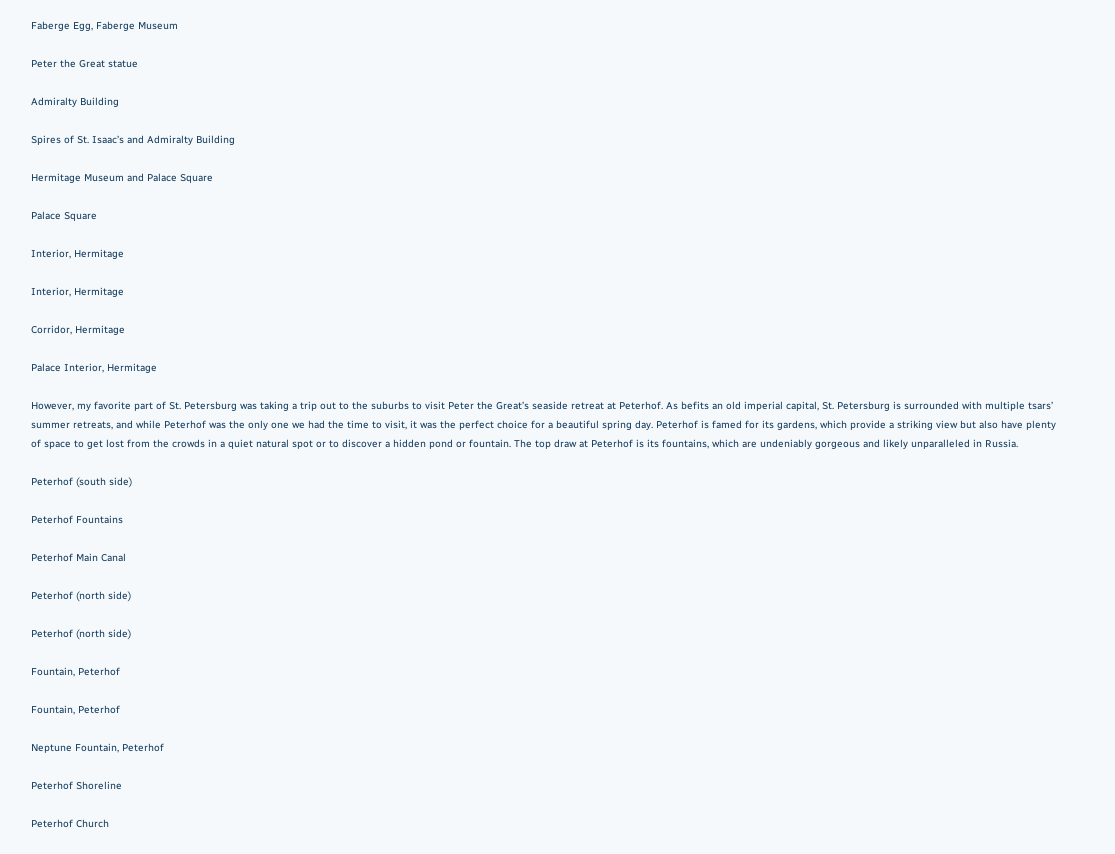Faberge Egg, Faberge Museum

Peter the Great statue

Admiralty Building

Spires of St. Isaac’s and Admiralty Building

Hermitage Museum and Palace Square

Palace Square

Interior, Hermitage

Interior, Hermitage

Corridor, Hermitage

Palace Interior, Hermitage

However, my favorite part of St. Petersburg was taking a trip out to the suburbs to visit Peter the Great’s seaside retreat at Peterhof. As befits an old imperial capital, St. Petersburg is surrounded with multiple tsars’ summer retreats, and while Peterhof was the only one we had the time to visit, it was the perfect choice for a beautiful spring day. Peterhof is famed for its gardens, which provide a striking view but also have plenty of space to get lost from the crowds in a quiet natural spot or to discover a hidden pond or fountain. The top draw at Peterhof is its fountains, which are undeniably gorgeous and likely unparalleled in Russia.

Peterhof (south side)

Peterhof Fountains

Peterhof Main Canal

Peterhof (north side)

Peterhof (north side)

Fountain, Peterhof

Fountain, Peterhof

Neptune Fountain, Peterhof

Peterhof Shoreline

Peterhof Church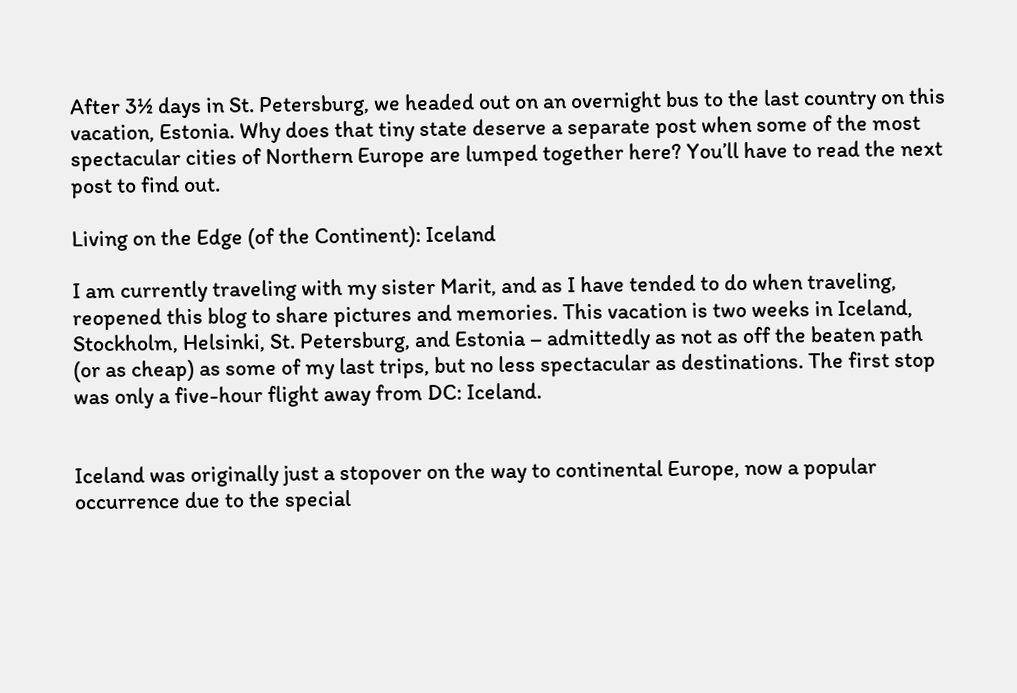After 3½ days in St. Petersburg, we headed out on an overnight bus to the last country on this vacation, Estonia. Why does that tiny state deserve a separate post when some of the most spectacular cities of Northern Europe are lumped together here? You’ll have to read the next post to find out.

Living on the Edge (of the Continent): Iceland

I am currently traveling with my sister Marit, and as I have tended to do when traveling, reopened this blog to share pictures and memories. This vacation is two weeks in Iceland, Stockholm, Helsinki, St. Petersburg, and Estonia – admittedly as not as off the beaten path (or as cheap) as some of my last trips, but no less spectacular as destinations. The first stop was only a five-hour flight away from DC: Iceland.


Iceland was originally just a stopover on the way to continental Europe, now a popular occurrence due to the special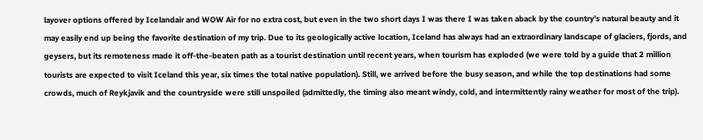layover options offered by Icelandair and WOW Air for no extra cost, but even in the two short days I was there I was taken aback by the country’s natural beauty and it may easily end up being the favorite destination of my trip. Due to its geologically active location, Iceland has always had an extraordinary landscape of glaciers, fjords, and geysers, but its remoteness made it off-the-beaten path as a tourist destination until recent years, when tourism has exploded (we were told by a guide that 2 million tourists are expected to visit Iceland this year, six times the total native population). Still, we arrived before the busy season, and while the top destinations had some crowds, much of Reykjavik and the countryside were still unspoiled (admittedly, the timing also meant windy, cold, and intermittently rainy weather for most of the trip).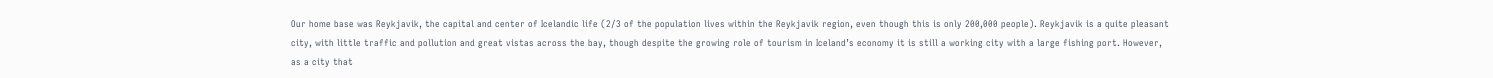Our home base was Reykjavik, the capital and center of Icelandic life (2/3 of the population lives within the Reykjavik region, even though this is only 200,000 people). Reykjavik is a quite pleasant city, with little traffic and pollution and great vistas across the bay, though despite the growing role of tourism in Iceland’s economy it is still a working city with a large fishing port. However, as a city that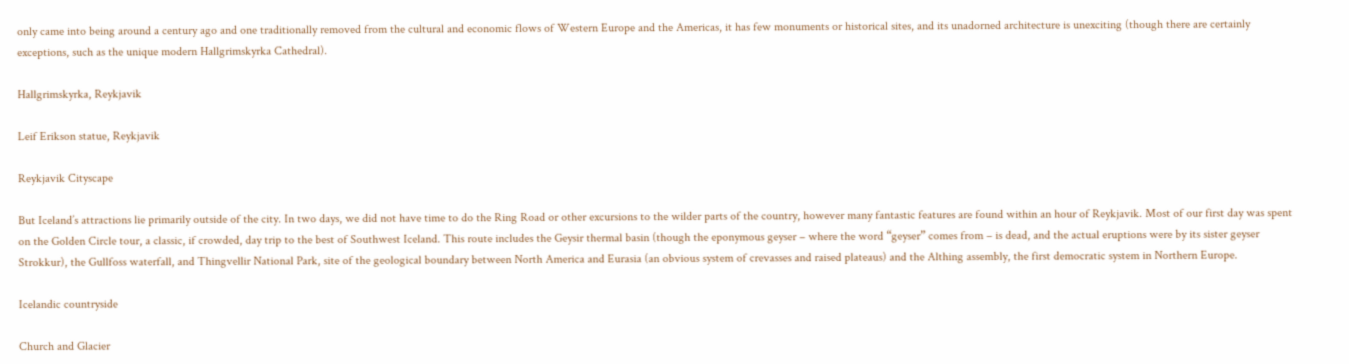only came into being around a century ago and one traditionally removed from the cultural and economic flows of Western Europe and the Americas, it has few monuments or historical sites, and its unadorned architecture is unexciting (though there are certainly exceptions, such as the unique modern Hallgrimskyrka Cathedral).

Hallgrimskyrka, Reykjavik

Leif Erikson statue, Reykjavik

Reykjavik Cityscape

But Iceland’s attractions lie primarily outside of the city. In two days, we did not have time to do the Ring Road or other excursions to the wilder parts of the country, however many fantastic features are found within an hour of Reykjavik. Most of our first day was spent on the Golden Circle tour, a classic, if crowded, day trip to the best of Southwest Iceland. This route includes the Geysir thermal basin (though the eponymous geyser – where the word “geyser” comes from – is dead, and the actual eruptions were by its sister geyser Strokkur), the Gullfoss waterfall, and Thingvellir National Park, site of the geological boundary between North America and Eurasia (an obvious system of crevasses and raised plateaus) and the Althing assembly, the first democratic system in Northern Europe.

Icelandic countryside

Church and Glacier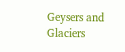Geysers and Glaciers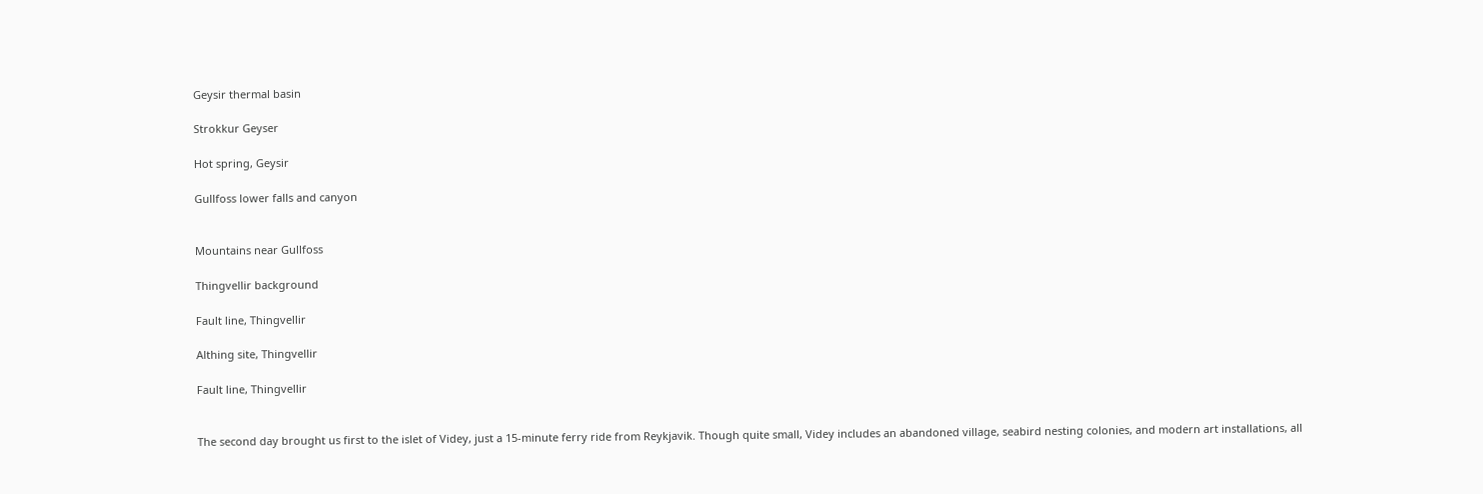Geysir thermal basin

Strokkur Geyser

Hot spring, Geysir

Gullfoss lower falls and canyon


Mountains near Gullfoss

Thingvellir background

Fault line, Thingvellir

Althing site, Thingvellir

Fault line, Thingvellir


The second day brought us first to the islet of Videy, just a 15-minute ferry ride from Reykjavik. Though quite small, Videy includes an abandoned village, seabird nesting colonies, and modern art installations, all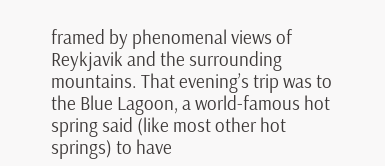framed by phenomenal views of Reykjavik and the surrounding mountains. That evening’s trip was to the Blue Lagoon, a world-famous hot spring said (like most other hot springs) to have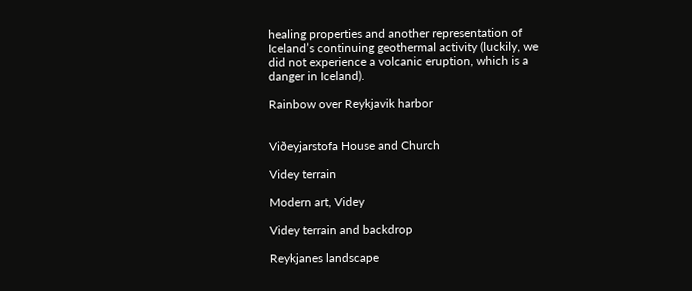healing properties and another representation of Iceland’s continuing geothermal activity (luckily, we did not experience a volcanic eruption, which is a danger in Iceland).

Rainbow over Reykjavik harbor


Viðeyjarstofa House and Church

Videy terrain

Modern art, Videy

Videy terrain and backdrop

Reykjanes landscape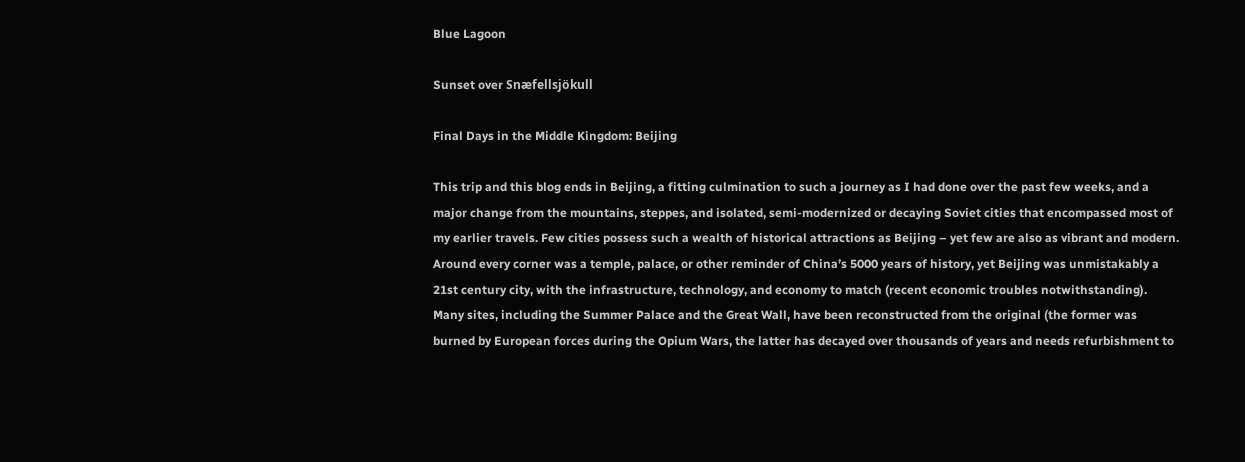Blue Lagoon

Sunset over Snæfellsjökull

Final Days in the Middle Kingdom: Beijing

This trip and this blog ends in Beijing, a fitting culmination to such a journey as I had done over the past few weeks, and a major change from the mountains, steppes, and isolated, semi-modernized or decaying Soviet cities that encompassed most of my earlier travels. Few cities possess such a wealth of historical attractions as Beijing – yet few are also as vibrant and modern. Around every corner was a temple, palace, or other reminder of China’s 5000 years of history, yet Beijing was unmistakably a 21st century city, with the infrastructure, technology, and economy to match (recent economic troubles notwithstanding). Many sites, including the Summer Palace and the Great Wall, have been reconstructed from the original (the former was burned by European forces during the Opium Wars, the latter has decayed over thousands of years and needs refurbishment to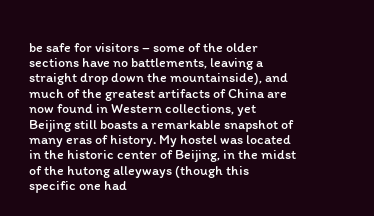be safe for visitors – some of the older sections have no battlements, leaving a straight drop down the mountainside), and much of the greatest artifacts of China are now found in Western collections, yet Beijing still boasts a remarkable snapshot of many eras of history. My hostel was located in the historic center of Beijing, in the midst of the hutong alleyways (though this specific one had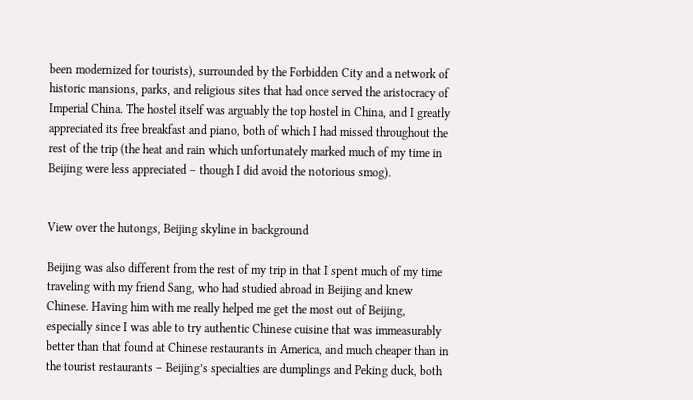been modernized for tourists), surrounded by the Forbidden City and a network of historic mansions, parks, and religious sites that had once served the aristocracy of Imperial China. The hostel itself was arguably the top hostel in China, and I greatly appreciated its free breakfast and piano, both of which I had missed throughout the rest of the trip (the heat and rain which unfortunately marked much of my time in Beijing were less appreciated – though I did avoid the notorious smog).


View over the hutongs, Beijing skyline in background

Beijing was also different from the rest of my trip in that I spent much of my time traveling with my friend Sang, who had studied abroad in Beijing and knew Chinese. Having him with me really helped me get the most out of Beijing, especially since I was able to try authentic Chinese cuisine that was immeasurably better than that found at Chinese restaurants in America, and much cheaper than in the tourist restaurants – Beijing’s specialties are dumplings and Peking duck, both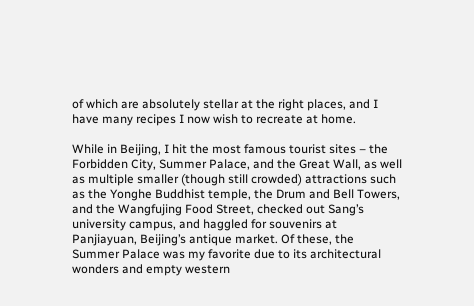of which are absolutely stellar at the right places, and I have many recipes I now wish to recreate at home.

While in Beijing, I hit the most famous tourist sites – the Forbidden City, Summer Palace, and the Great Wall, as well as multiple smaller (though still crowded) attractions such as the Yonghe Buddhist temple, the Drum and Bell Towers, and the Wangfujing Food Street, checked out Sang’s university campus, and haggled for souvenirs at Panjiayuan, Beijing’s antique market. Of these, the Summer Palace was my favorite due to its architectural wonders and empty western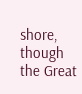shore, though the Great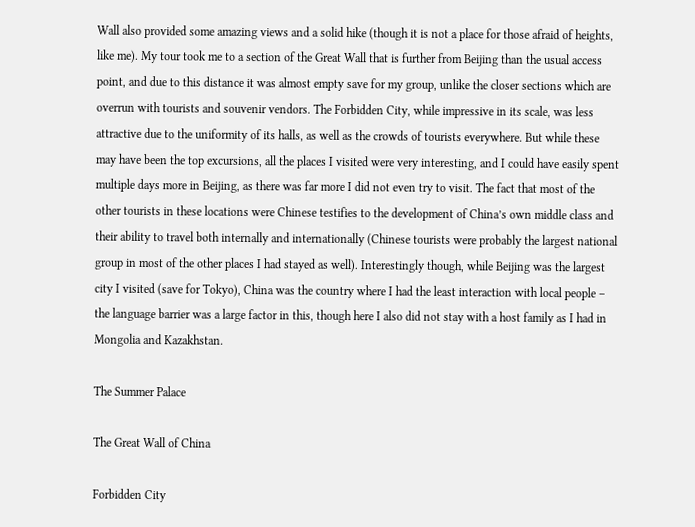Wall also provided some amazing views and a solid hike (though it is not a place for those afraid of heights, like me). My tour took me to a section of the Great Wall that is further from Beijing than the usual access point, and due to this distance it was almost empty save for my group, unlike the closer sections which are overrun with tourists and souvenir vendors. The Forbidden City, while impressive in its scale, was less attractive due to the uniformity of its halls, as well as the crowds of tourists everywhere. But while these may have been the top excursions, all the places I visited were very interesting, and I could have easily spent multiple days more in Beijing, as there was far more I did not even try to visit. The fact that most of the other tourists in these locations were Chinese testifies to the development of China’s own middle class and their ability to travel both internally and internationally (Chinese tourists were probably the largest national group in most of the other places I had stayed as well). Interestingly though, while Beijing was the largest city I visited (save for Tokyo), China was the country where I had the least interaction with local people – the language barrier was a large factor in this, though here I also did not stay with a host family as I had in Mongolia and Kazakhstan.

The Summer Palace

The Great Wall of China

Forbidden City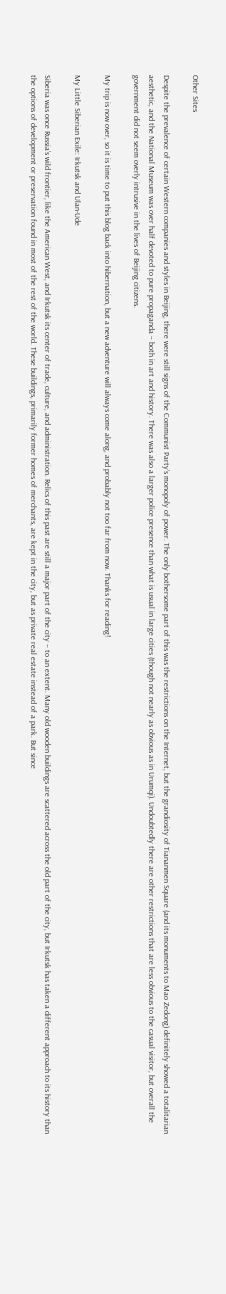Other Sites

Despite the prevalence of certain Western companies and styles in Beijing, there were still signs of the Communist Party’s monopoly of power. The only bothersome part of this was the restrictions on the Internet, but the grandiosity of Tiananmen Square (and its monuments to Mao Zedong) definitely showed a totalitarian aesthetic, and the National Museum was over half devoted to pure propaganda – both in art and history. There was also a larger police presence than what is usual in large cities (though not nearly as obvious as in Urumqi). Undoubtedly there are other restrictions that are less obvious to the casual visitor, but overall the government did not seem overly intrusive in the lives of Beijing citizens.

My trip is now over, so it is time to put this blog back into hibernation, but a new adventure will always come along, and probably not too far from now. Thanks for reading!

My Little Siberian Exile: Irkutsk and Ulan-Ude

Siberia was once Russia’s wild frontier, like the American West, and Irkutsk its center of trade, culture, and administration. Relics of this past are still a major part of the city – to an extent. Many old wooden buildings are scattered across the old part of the city, but Irkutsk has taken a different approach to its history than the options of development or preservation found in most of the rest of the world. These buildings, primarily former homes of merchants, are kept in the city, but as private real estate instead of a park. But since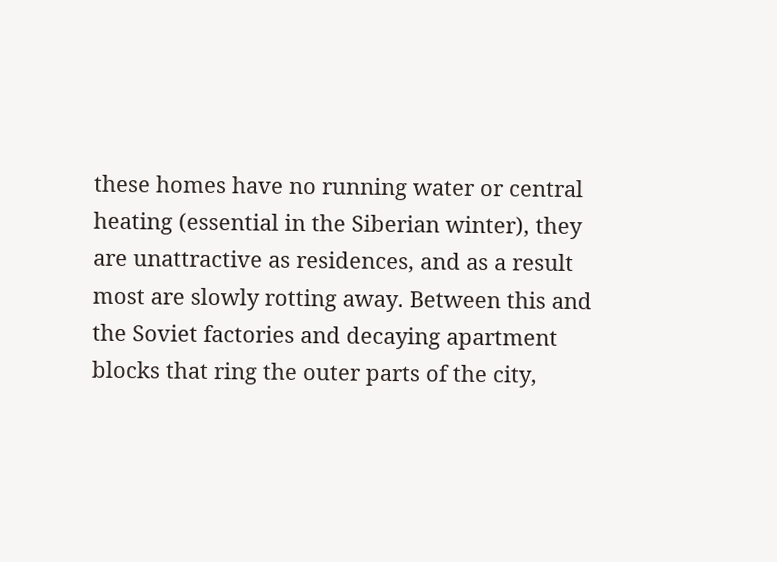these homes have no running water or central heating (essential in the Siberian winter), they are unattractive as residences, and as a result most are slowly rotting away. Between this and the Soviet factories and decaying apartment blocks that ring the outer parts of the city,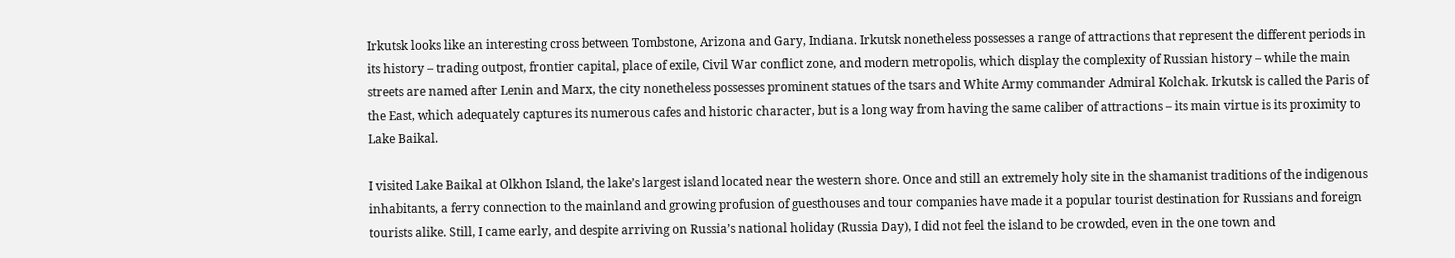Irkutsk looks like an interesting cross between Tombstone, Arizona and Gary, Indiana. Irkutsk nonetheless possesses a range of attractions that represent the different periods in its history – trading outpost, frontier capital, place of exile, Civil War conflict zone, and modern metropolis, which display the complexity of Russian history – while the main streets are named after Lenin and Marx, the city nonetheless possesses prominent statues of the tsars and White Army commander Admiral Kolchak. Irkutsk is called the Paris of the East, which adequately captures its numerous cafes and historic character, but is a long way from having the same caliber of attractions – its main virtue is its proximity to Lake Baikal.

I visited Lake Baikal at Olkhon Island, the lake’s largest island located near the western shore. Once and still an extremely holy site in the shamanist traditions of the indigenous inhabitants, a ferry connection to the mainland and growing profusion of guesthouses and tour companies have made it a popular tourist destination for Russians and foreign tourists alike. Still, I came early, and despite arriving on Russia’s national holiday (Russia Day), I did not feel the island to be crowded, even in the one town and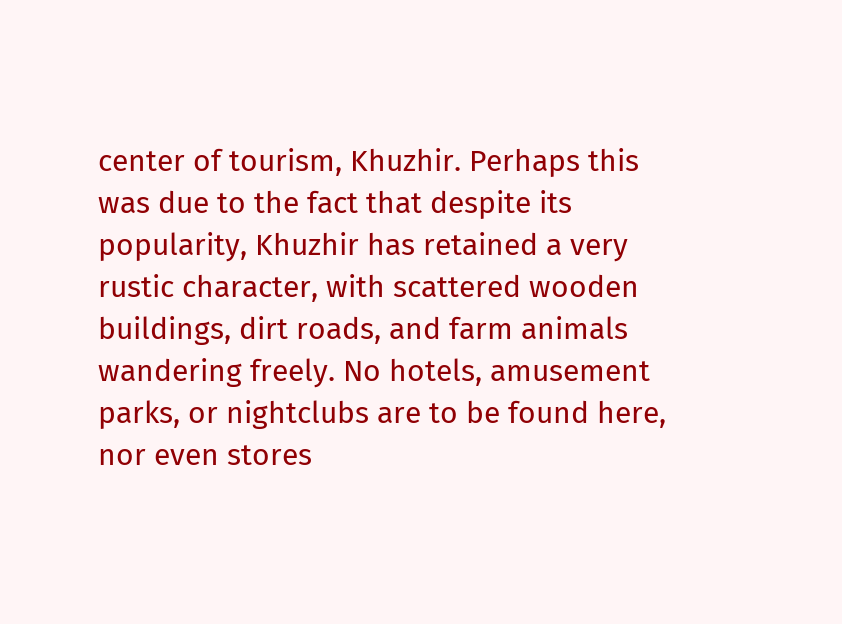center of tourism, Khuzhir. Perhaps this was due to the fact that despite its popularity, Khuzhir has retained a very rustic character, with scattered wooden buildings, dirt roads, and farm animals wandering freely. No hotels, amusement parks, or nightclubs are to be found here, nor even stores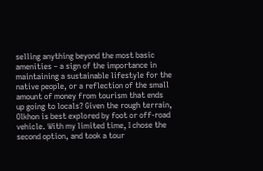selling anything beyond the most basic amenities – a sign of the importance in maintaining a sustainable lifestyle for the native people, or a reflection of the small amount of money from tourism that ends up going to locals? Given the rough terrain, Olkhon is best explored by foot or off-road vehicle. With my limited time, I chose the second option, and took a tour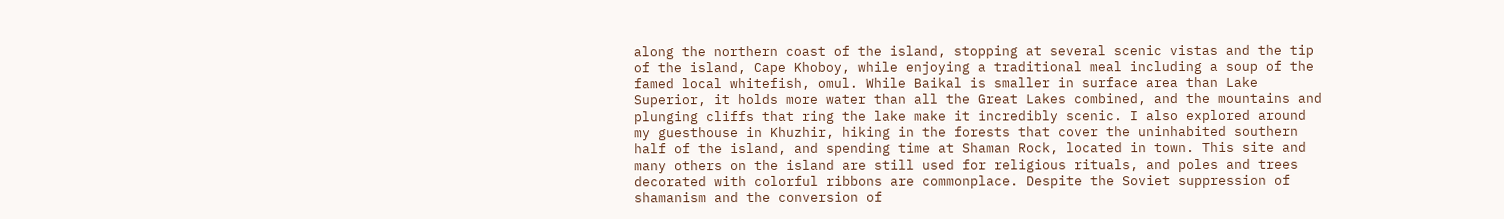along the northern coast of the island, stopping at several scenic vistas and the tip of the island, Cape Khoboy, while enjoying a traditional meal including a soup of the famed local whitefish, omul. While Baikal is smaller in surface area than Lake Superior, it holds more water than all the Great Lakes combined, and the mountains and plunging cliffs that ring the lake make it incredibly scenic. I also explored around my guesthouse in Khuzhir, hiking in the forests that cover the uninhabited southern half of the island, and spending time at Shaman Rock, located in town. This site and many others on the island are still used for religious rituals, and poles and trees decorated with colorful ribbons are commonplace. Despite the Soviet suppression of shamanism and the conversion of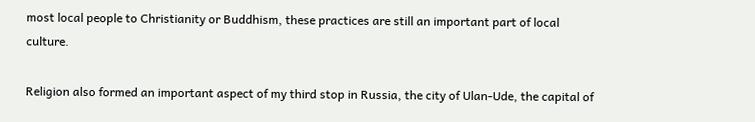most local people to Christianity or Buddhism, these practices are still an important part of local culture.

Religion also formed an important aspect of my third stop in Russia, the city of Ulan-Ude, the capital of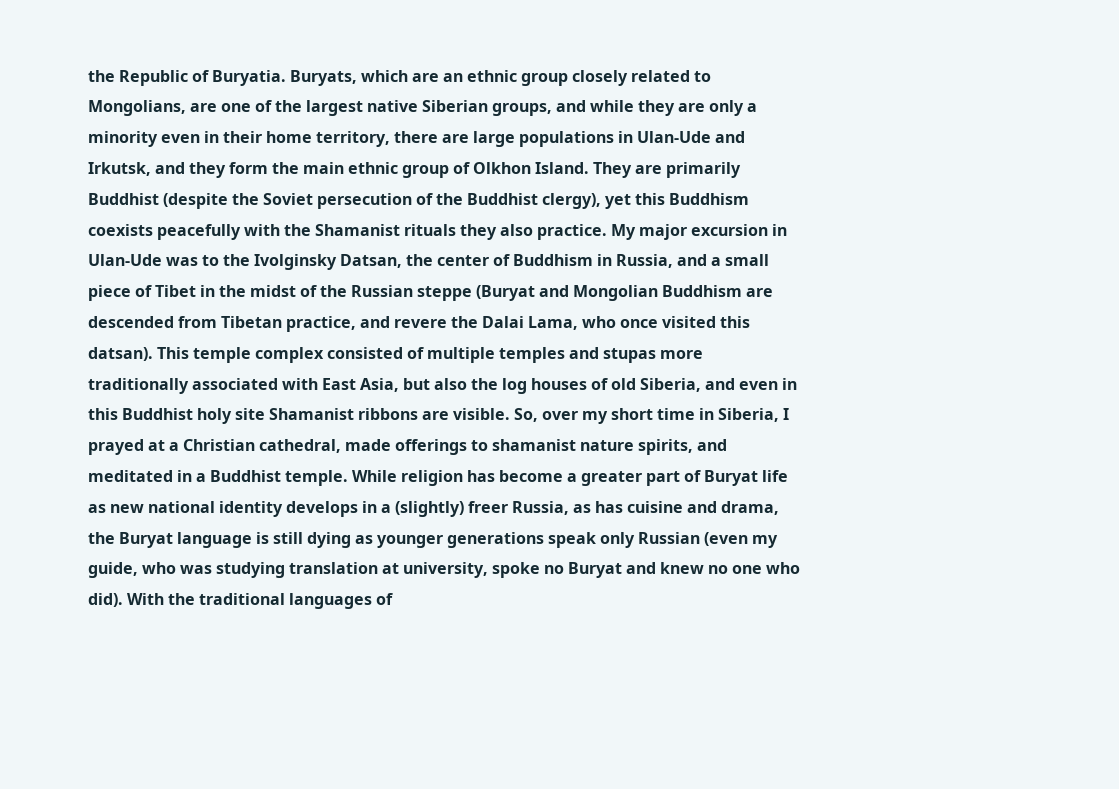the Republic of Buryatia. Buryats, which are an ethnic group closely related to Mongolians, are one of the largest native Siberian groups, and while they are only a minority even in their home territory, there are large populations in Ulan-Ude and Irkutsk, and they form the main ethnic group of Olkhon Island. They are primarily Buddhist (despite the Soviet persecution of the Buddhist clergy), yet this Buddhism coexists peacefully with the Shamanist rituals they also practice. My major excursion in Ulan-Ude was to the Ivolginsky Datsan, the center of Buddhism in Russia, and a small piece of Tibet in the midst of the Russian steppe (Buryat and Mongolian Buddhism are descended from Tibetan practice, and revere the Dalai Lama, who once visited this datsan). This temple complex consisted of multiple temples and stupas more traditionally associated with East Asia, but also the log houses of old Siberia, and even in this Buddhist holy site Shamanist ribbons are visible. So, over my short time in Siberia, I prayed at a Christian cathedral, made offerings to shamanist nature spirits, and meditated in a Buddhist temple. While religion has become a greater part of Buryat life as new national identity develops in a (slightly) freer Russia, as has cuisine and drama, the Buryat language is still dying as younger generations speak only Russian (even my guide, who was studying translation at university, spoke no Buryat and knew no one who did). With the traditional languages of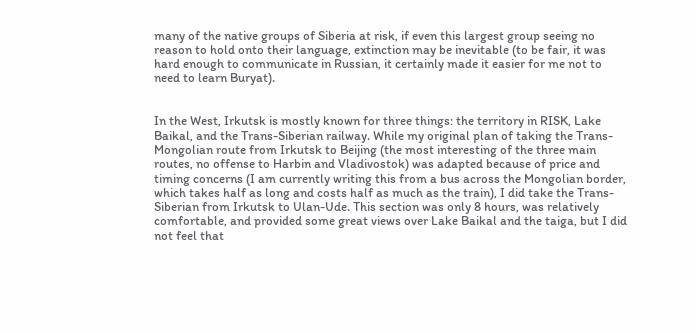many of the native groups of Siberia at risk, if even this largest group seeing no reason to hold onto their language, extinction may be inevitable (to be fair, it was hard enough to communicate in Russian, it certainly made it easier for me not to need to learn Buryat).


In the West, Irkutsk is mostly known for three things: the territory in RISK, Lake Baikal, and the Trans-Siberian railway. While my original plan of taking the Trans-Mongolian route from Irkutsk to Beijing (the most interesting of the three main routes, no offense to Harbin and Vladivostok) was adapted because of price and timing concerns (I am currently writing this from a bus across the Mongolian border, which takes half as long and costs half as much as the train), I did take the Trans-Siberian from Irkutsk to Ulan-Ude. This section was only 8 hours, was relatively comfortable, and provided some great views over Lake Baikal and the taiga, but I did not feel that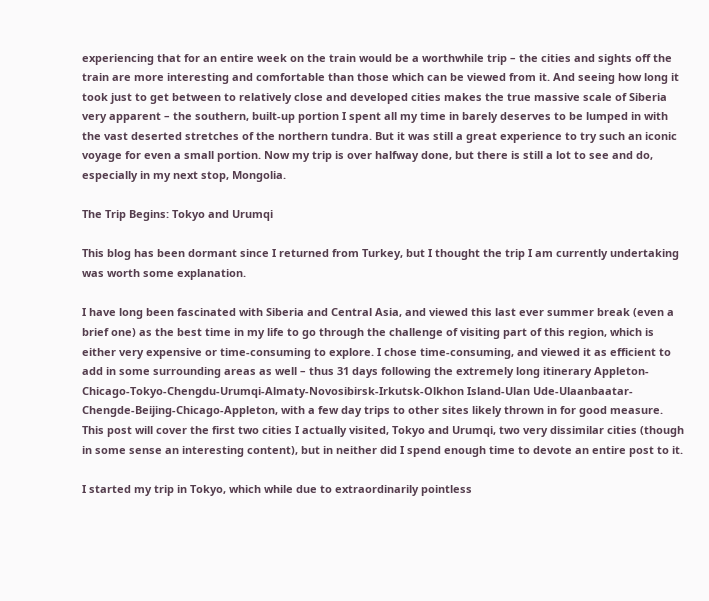experiencing that for an entire week on the train would be a worthwhile trip – the cities and sights off the train are more interesting and comfortable than those which can be viewed from it. And seeing how long it took just to get between to relatively close and developed cities makes the true massive scale of Siberia very apparent – the southern, built-up portion I spent all my time in barely deserves to be lumped in with the vast deserted stretches of the northern tundra. But it was still a great experience to try such an iconic voyage for even a small portion. Now my trip is over halfway done, but there is still a lot to see and do, especially in my next stop, Mongolia.

The Trip Begins: Tokyo and Urumqi

This blog has been dormant since I returned from Turkey, but I thought the trip I am currently undertaking was worth some explanation.

I have long been fascinated with Siberia and Central Asia, and viewed this last ever summer break (even a brief one) as the best time in my life to go through the challenge of visiting part of this region, which is either very expensive or time-consuming to explore. I chose time-consuming, and viewed it as efficient to add in some surrounding areas as well – thus 31 days following the extremely long itinerary Appleton-Chicago-Tokyo-Chengdu-Urumqi-Almaty-Novosibirsk-Irkutsk-Olkhon Island-Ulan Ude-Ulaanbaatar-Chengde-Beijing-Chicago-Appleton, with a few day trips to other sites likely thrown in for good measure. This post will cover the first two cities I actually visited, Tokyo and Urumqi, two very dissimilar cities (though in some sense an interesting content), but in neither did I spend enough time to devote an entire post to it.

I started my trip in Tokyo, which while due to extraordinarily pointless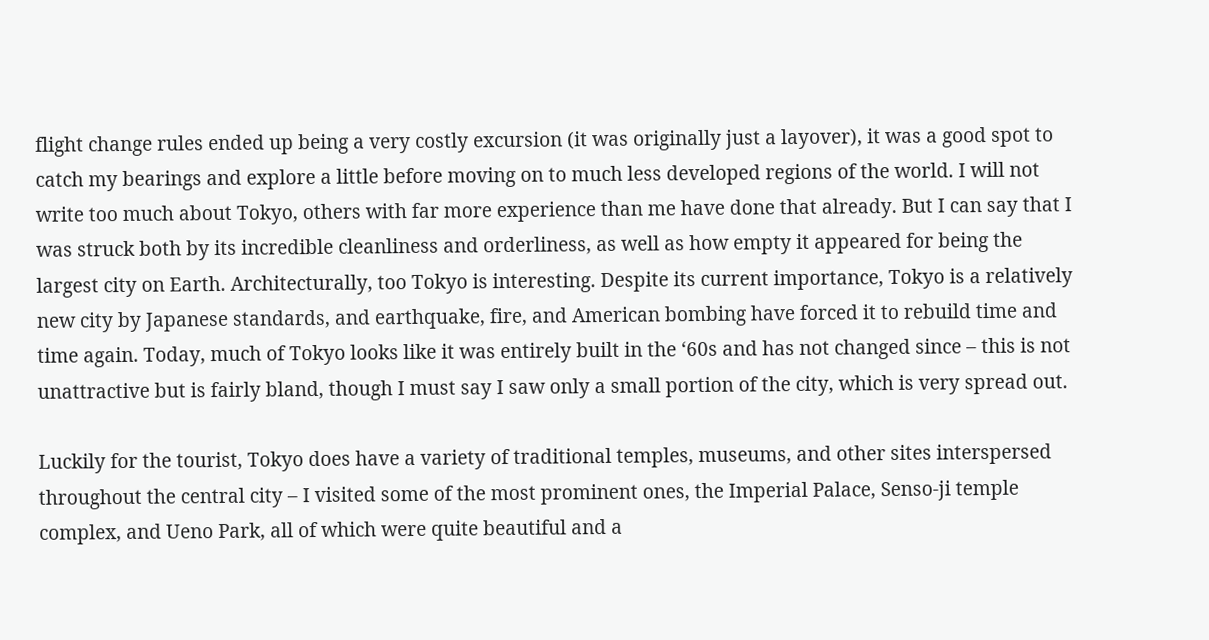flight change rules ended up being a very costly excursion (it was originally just a layover), it was a good spot to catch my bearings and explore a little before moving on to much less developed regions of the world. I will not write too much about Tokyo, others with far more experience than me have done that already. But I can say that I was struck both by its incredible cleanliness and orderliness, as well as how empty it appeared for being the largest city on Earth. Architecturally, too Tokyo is interesting. Despite its current importance, Tokyo is a relatively new city by Japanese standards, and earthquake, fire, and American bombing have forced it to rebuild time and time again. Today, much of Tokyo looks like it was entirely built in the ‘60s and has not changed since – this is not unattractive but is fairly bland, though I must say I saw only a small portion of the city, which is very spread out.

Luckily for the tourist, Tokyo does have a variety of traditional temples, museums, and other sites interspersed throughout the central city – I visited some of the most prominent ones, the Imperial Palace, Senso-ji temple complex, and Ueno Park, all of which were quite beautiful and a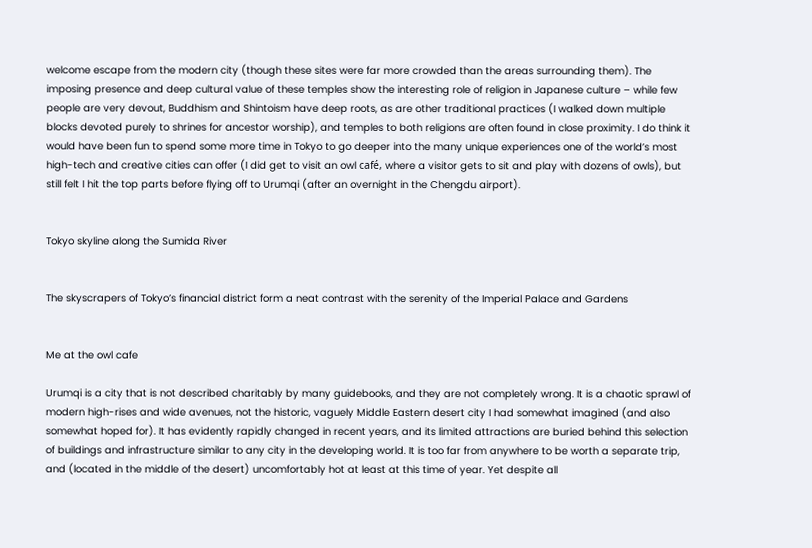welcome escape from the modern city (though these sites were far more crowded than the areas surrounding them). The imposing presence and deep cultural value of these temples show the interesting role of religion in Japanese culture – while few people are very devout, Buddhism and Shintoism have deep roots, as are other traditional practices (I walked down multiple blocks devoted purely to shrines for ancestor worship), and temples to both religions are often found in close proximity. I do think it would have been fun to spend some more time in Tokyo to go deeper into the many unique experiences one of the world’s most high-tech and creative cities can offer (I did get to visit an owl café, where a visitor gets to sit and play with dozens of owls), but still felt I hit the top parts before flying off to Urumqi (after an overnight in the Chengdu airport).


Tokyo skyline along the Sumida River


The skyscrapers of Tokyo’s financial district form a neat contrast with the serenity of the Imperial Palace and Gardens


Me at the owl cafe

Urumqi is a city that is not described charitably by many guidebooks, and they are not completely wrong. It is a chaotic sprawl of modern high-rises and wide avenues, not the historic, vaguely Middle Eastern desert city I had somewhat imagined (and also somewhat hoped for). It has evidently rapidly changed in recent years, and its limited attractions are buried behind this selection of buildings and infrastructure similar to any city in the developing world. It is too far from anywhere to be worth a separate trip, and (located in the middle of the desert) uncomfortably hot at least at this time of year. Yet despite all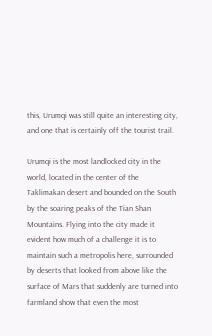this, Urumqi was still quite an interesting city, and one that is certainly off the tourist trail.

Urumqi is the most landlocked city in the world, located in the center of the Taklimakan desert and bounded on the South by the soaring peaks of the Tian Shan Mountains. Flying into the city made it evident how much of a challenge it is to maintain such a metropolis here, surrounded by deserts that looked from above like the surface of Mars that suddenly are turned into farmland show that even the most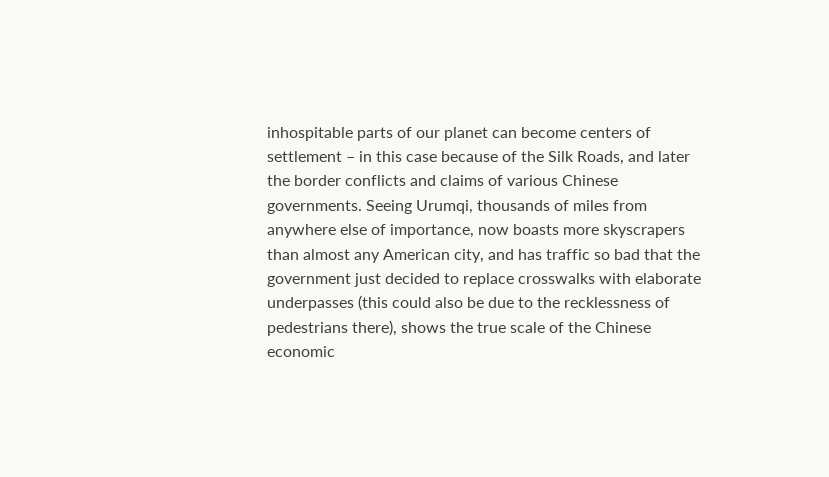inhospitable parts of our planet can become centers of settlement – in this case because of the Silk Roads, and later the border conflicts and claims of various Chinese governments. Seeing Urumqi, thousands of miles from anywhere else of importance, now boasts more skyscrapers than almost any American city, and has traffic so bad that the government just decided to replace crosswalks with elaborate underpasses (this could also be due to the recklessness of pedestrians there), shows the true scale of the Chinese economic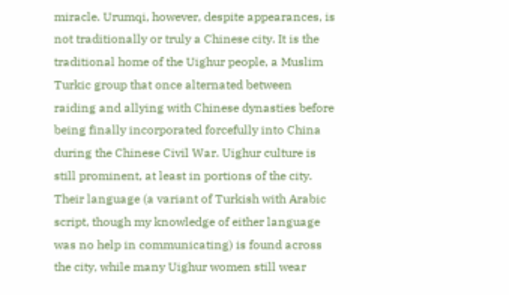miracle. Urumqi, however, despite appearances, is not traditionally or truly a Chinese city. It is the traditional home of the Uighur people, a Muslim Turkic group that once alternated between raiding and allying with Chinese dynasties before being finally incorporated forcefully into China during the Chinese Civil War. Uighur culture is still prominent, at least in portions of the city. Their language (a variant of Turkish with Arabic script, though my knowledge of either language was no help in communicating) is found across the city, while many Uighur women still wear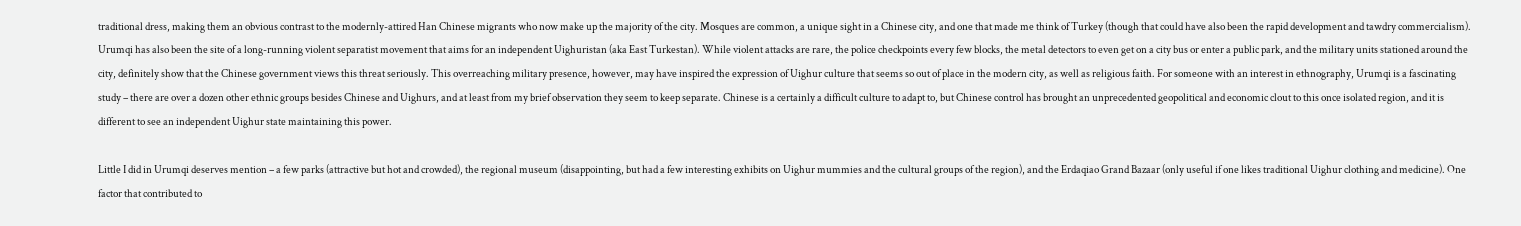traditional dress, making them an obvious contrast to the modernly-attired Han Chinese migrants who now make up the majority of the city. Mosques are common, a unique sight in a Chinese city, and one that made me think of Turkey (though that could have also been the rapid development and tawdry commercialism). Urumqi has also been the site of a long-running violent separatist movement that aims for an independent Uighuristan (aka East Turkestan). While violent attacks are rare, the police checkpoints every few blocks, the metal detectors to even get on a city bus or enter a public park, and the military units stationed around the city, definitely show that the Chinese government views this threat seriously. This overreaching military presence, however, may have inspired the expression of Uighur culture that seems so out of place in the modern city, as well as religious faith. For someone with an interest in ethnography, Urumqi is a fascinating study – there are over a dozen other ethnic groups besides Chinese and Uighurs, and at least from my brief observation they seem to keep separate. Chinese is a certainly a difficult culture to adapt to, but Chinese control has brought an unprecedented geopolitical and economic clout to this once isolated region, and it is different to see an independent Uighur state maintaining this power.

Little I did in Urumqi deserves mention – a few parks (attractive but hot and crowded), the regional museum (disappointing, but had a few interesting exhibits on Uighur mummies and the cultural groups of the region), and the Erdaqiao Grand Bazaar (only useful if one likes traditional Uighur clothing and medicine). One factor that contributed to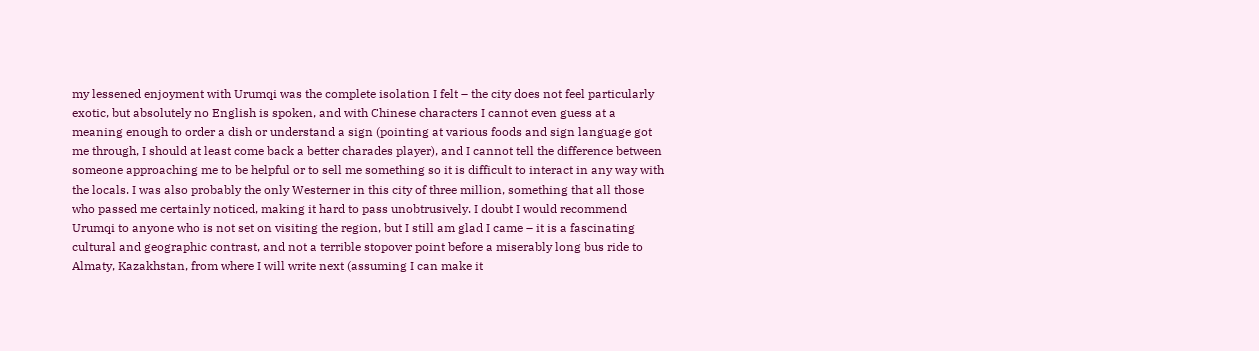my lessened enjoyment with Urumqi was the complete isolation I felt – the city does not feel particularly exotic, but absolutely no English is spoken, and with Chinese characters I cannot even guess at a meaning enough to order a dish or understand a sign (pointing at various foods and sign language got me through, I should at least come back a better charades player), and I cannot tell the difference between someone approaching me to be helpful or to sell me something so it is difficult to interact in any way with the locals. I was also probably the only Westerner in this city of three million, something that all those who passed me certainly noticed, making it hard to pass unobtrusively. I doubt I would recommend Urumqi to anyone who is not set on visiting the region, but I still am glad I came – it is a fascinating cultural and geographic contrast, and not a terrible stopover point before a miserably long bus ride to Almaty, Kazakhstan, from where I will write next (assuming I can make it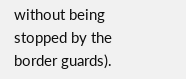without being stopped by the border guards).